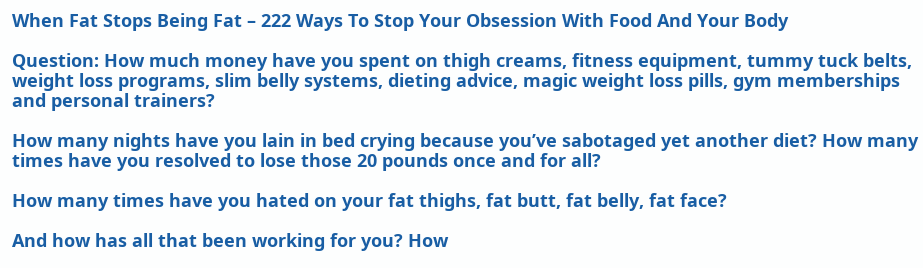When Fat Stops Being Fat – 222 Ways To Stop Your Obsession With Food And Your Body

Question: How much money have you spent on thigh creams, fitness equipment, tummy tuck belts, weight loss programs, slim belly systems, dieting advice, magic weight loss pills, gym memberships and personal trainers?

How many nights have you lain in bed crying because you’ve sabotaged yet another diet? How many times have you resolved to lose those 20 pounds once and for all?

How many times have you hated on your fat thighs, fat butt, fat belly, fat face?

And how has all that been working for you? How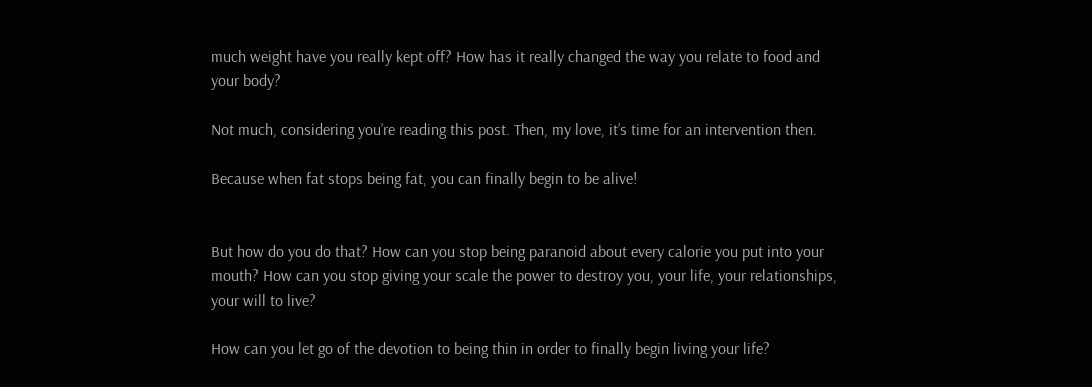much weight have you really kept off? How has it really changed the way you relate to food and your body?

Not much, considering you’re reading this post. Then, my love, it’s time for an intervention then.

Because when fat stops being fat, you can finally begin to be alive!


But how do you do that? How can you stop being paranoid about every calorie you put into your mouth? How can you stop giving your scale the power to destroy you, your life, your relationships, your will to live?

How can you let go of the devotion to being thin in order to finally begin living your life?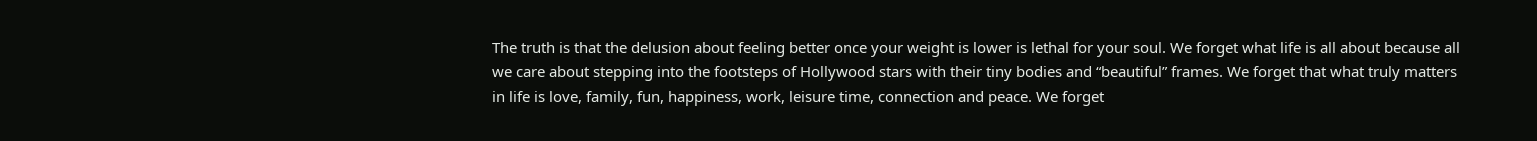The truth is that the delusion about feeling better once your weight is lower is lethal for your soul. We forget what life is all about because all we care about stepping into the footsteps of Hollywood stars with their tiny bodies and “beautiful” frames. We forget that what truly matters in life is love, family, fun, happiness, work, leisure time, connection and peace. We forget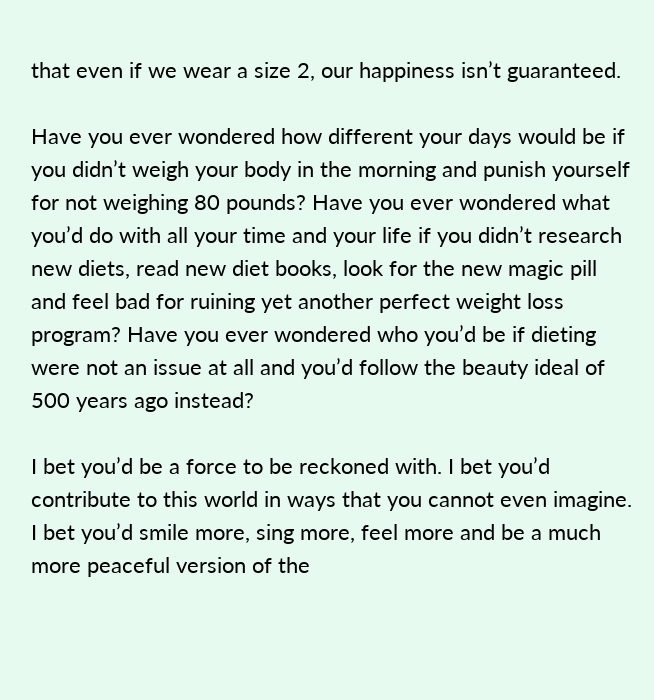that even if we wear a size 2, our happiness isn’t guaranteed.

Have you ever wondered how different your days would be if you didn’t weigh your body in the morning and punish yourself for not weighing 80 pounds? Have you ever wondered what you’d do with all your time and your life if you didn’t research new diets, read new diet books, look for the new magic pill and feel bad for ruining yet another perfect weight loss program? Have you ever wondered who you’d be if dieting were not an issue at all and you’d follow the beauty ideal of 500 years ago instead?

I bet you’d be a force to be reckoned with. I bet you’d contribute to this world in ways that you cannot even imagine. I bet you’d smile more, sing more, feel more and be a much more peaceful version of the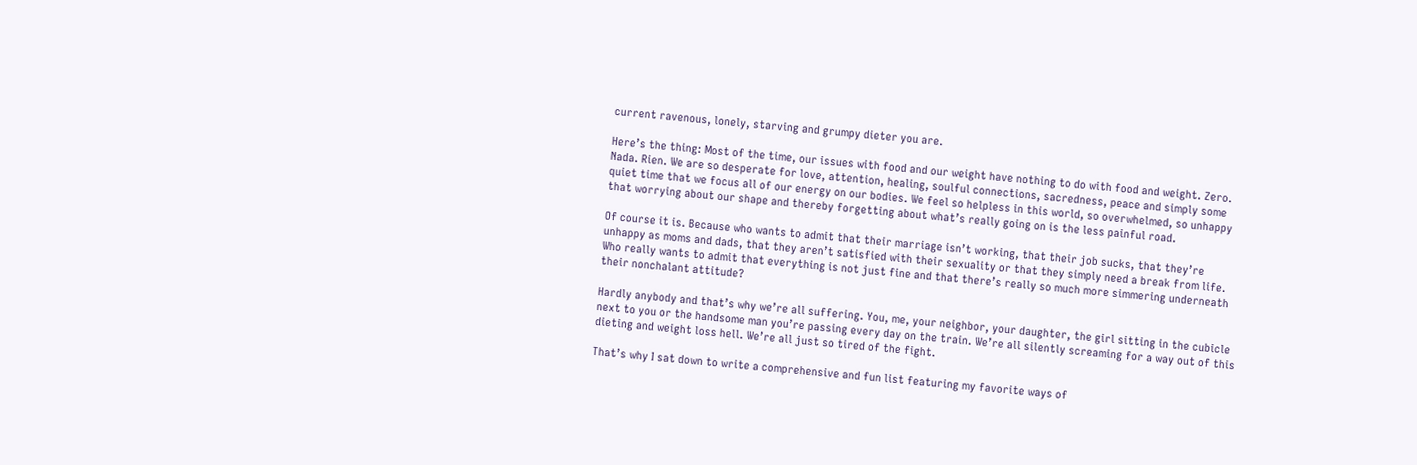current ravenous, lonely, starving and grumpy dieter you are.

Here’s the thing: Most of the time, our issues with food and our weight have nothing to do with food and weight. Zero. Nada. Rien. We are so desperate for love, attention, healing, soulful connections, sacredness, peace and simply some quiet time that we focus all of our energy on our bodies. We feel so helpless in this world, so overwhelmed, so unhappy that worrying about our shape and thereby forgetting about what’s really going on is the less painful road.

Of course it is. Because who wants to admit that their marriage isn’t working, that their job sucks, that they’re unhappy as moms and dads, that they aren’t satisfied with their sexuality or that they simply need a break from life. Who really wants to admit that everything is not just fine and that there’s really so much more simmering underneath their nonchalant attitude?

Hardly anybody and that’s why we’re all suffering. You, me, your neighbor, your daughter, the girl sitting in the cubicle next to you or the handsome man you’re passing every day on the train. We’re all silently screaming for a way out of this dieting and weight loss hell. We’re all just so tired of the fight.

That’s why I sat down to write a comprehensive and fun list featuring my favorite ways of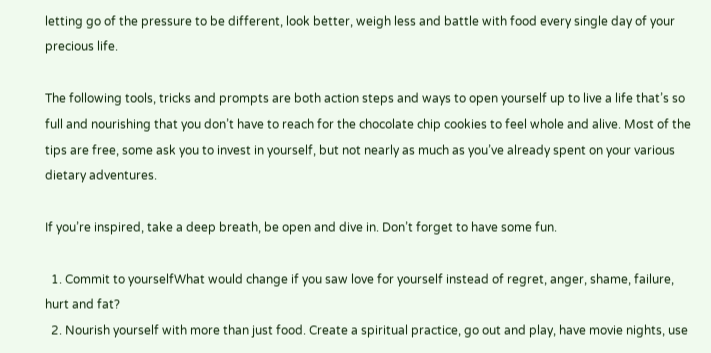letting go of the pressure to be different, look better, weigh less and battle with food every single day of your precious life.

The following tools, tricks and prompts are both action steps and ways to open yourself up to live a life that’s so full and nourishing that you don’t have to reach for the chocolate chip cookies to feel whole and alive. Most of the tips are free, some ask you to invest in yourself, but not nearly as much as you’ve already spent on your various dietary adventures.

If you’re inspired, take a deep breath, be open and dive in. Don’t forget to have some fun.

  1. Commit to yourselfWhat would change if you saw love for yourself instead of regret, anger, shame, failure, hurt and fat?
  2. Nourish yourself with more than just food. Create a spiritual practice, go out and play, have movie nights, use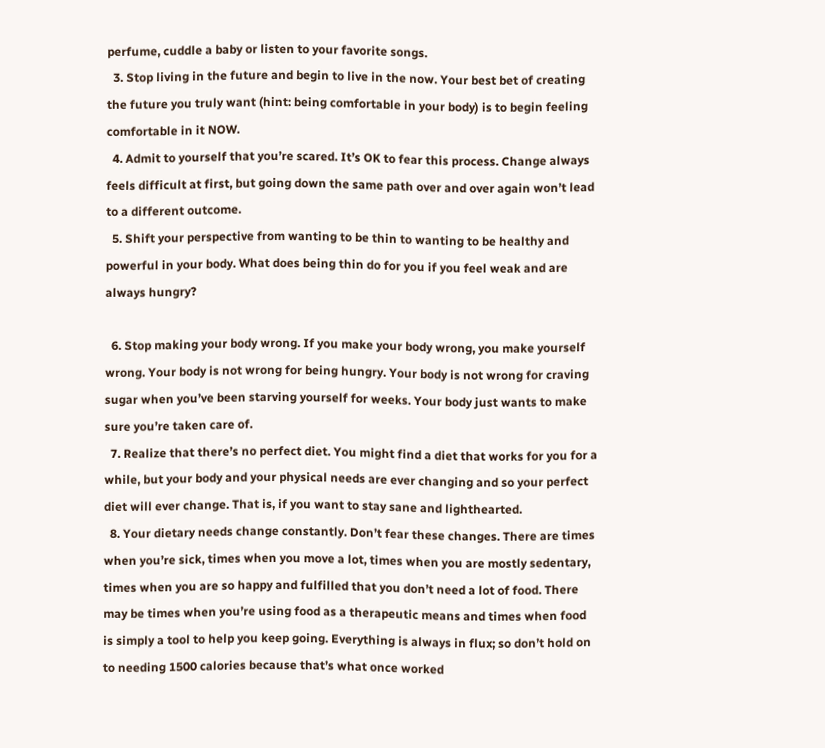perfume, cuddle a baby or listen to your favorite songs.
  3. Stop living in the future and begin to live in the now. Your best bet of creating the future you truly want (hint: being comfortable in your body) is to begin feeling comfortable in it NOW.
  4. Admit to yourself that you’re scared. It’s OK to fear this process. Change always feels difficult at first, but going down the same path over and over again won’t lead to a different outcome.
  5. Shift your perspective from wanting to be thin to wanting to be healthy and powerful in your body. What does being thin do for you if you feel weak and are always hungry?

  6. Stop making your body wrong. If you make your body wrong, you make yourself wrong. Your body is not wrong for being hungry. Your body is not wrong for craving sugar when you’ve been starving yourself for weeks. Your body just wants to make sure you’re taken care of.
  7. Realize that there’s no perfect diet. You might find a diet that works for you for a while, but your body and your physical needs are ever changing and so your perfect diet will ever change. That is, if you want to stay sane and lighthearted.
  8. Your dietary needs change constantly. Don’t fear these changes. There are times when you’re sick, times when you move a lot, times when you are mostly sedentary, times when you are so happy and fulfilled that you don’t need a lot of food. There may be times when you’re using food as a therapeutic means and times when food is simply a tool to help you keep going. Everything is always in flux; so don’t hold on to needing 1500 calories because that’s what once worked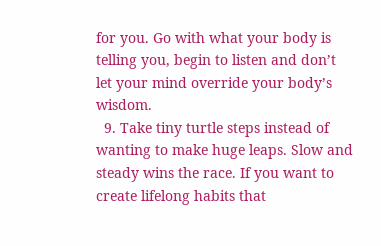for you. Go with what your body is telling you, begin to listen and don’t let your mind override your body’s wisdom.
  9. Take tiny turtle steps instead of wanting to make huge leaps. Slow and steady wins the race. If you want to create lifelong habits that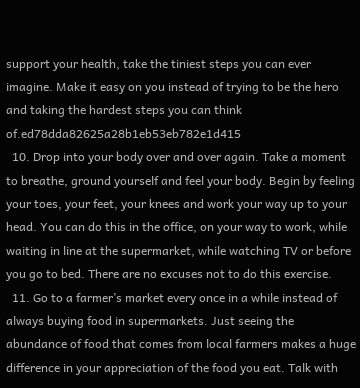support your health, take the tiniest steps you can ever imagine. Make it easy on you instead of trying to be the hero and taking the hardest steps you can think of.ed78dda82625a28b1eb53eb782e1d415
  10. Drop into your body over and over again. Take a moment to breathe, ground yourself and feel your body. Begin by feeling your toes, your feet, your knees and work your way up to your head. You can do this in the office, on your way to work, while waiting in line at the supermarket, while watching TV or before you go to bed. There are no excuses not to do this exercise.
  11. Go to a farmer’s market every once in a while instead of always buying food in supermarkets. Just seeing the abundance of food that comes from local farmers makes a huge difference in your appreciation of the food you eat. Talk with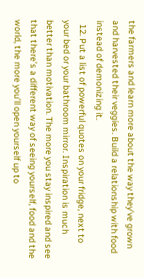the farmers and learn more about the way they’ve grown and harvested their veggies. Build a relationship with food instead of demonizing it.
  12. Put a list of powerful quotes on your fridge, next to your bed or your bathroom mirror. Inspiration is much better than motivation. The more you stay inspired and see that there’s a different way of seeing yourself, food and the world, the more you’ll open yourself up to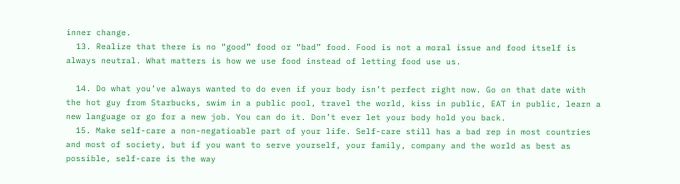inner change.
  13. Realize that there is no “good” food or “bad” food. Food is not a moral issue and food itself is always neutral. What matters is how we use food instead of letting food use us.

  14. Do what you’ve always wanted to do even if your body isn’t perfect right now. Go on that date with the hot guy from Starbucks, swim in a public pool, travel the world, kiss in public, EAT in public, learn a new language or go for a new job. You can do it. Don’t ever let your body hold you back.
  15. Make self-care a non-negatioable part of your life. Self-care still has a bad rep in most countries and most of society, but if you want to serve yourself, your family, company and the world as best as possible, self-care is the way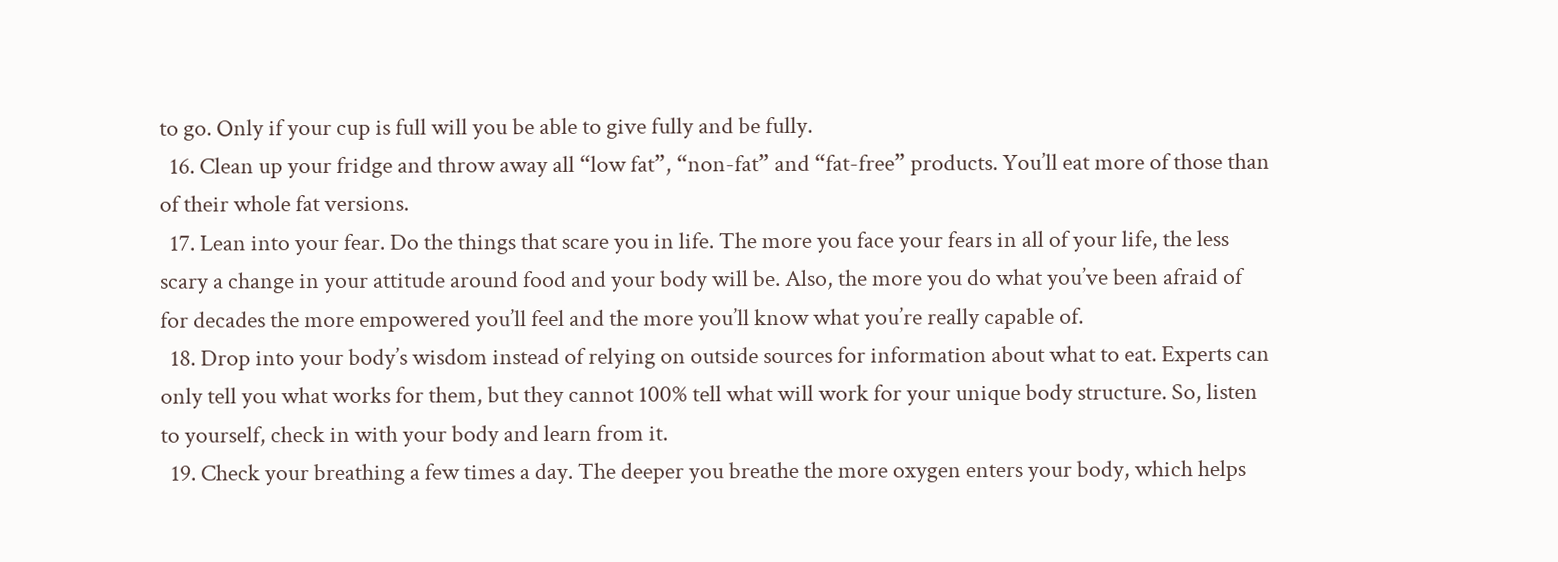to go. Only if your cup is full will you be able to give fully and be fully.
  16. Clean up your fridge and throw away all “low fat”, “non-fat” and “fat-free” products. You’ll eat more of those than of their whole fat versions.
  17. Lean into your fear. Do the things that scare you in life. The more you face your fears in all of your life, the less scary a change in your attitude around food and your body will be. Also, the more you do what you’ve been afraid of for decades the more empowered you’ll feel and the more you’ll know what you’re really capable of.
  18. Drop into your body’s wisdom instead of relying on outside sources for information about what to eat. Experts can only tell you what works for them, but they cannot 100% tell what will work for your unique body structure. So, listen to yourself, check in with your body and learn from it.
  19. Check your breathing a few times a day. The deeper you breathe the more oxygen enters your body, which helps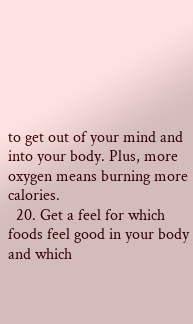to get out of your mind and into your body. Plus, more oxygen means burning more calories.
  20. Get a feel for which foods feel good in your body and which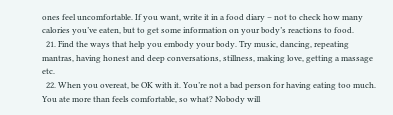ones feel uncomfortable. If you want, write it in a food diary – not to check how many calories you’ve eaten, but to get some information on your body’s reactions to food.
  21. Find the ways that help you embody your body. Try music, dancing, repeating mantras, having honest and deep conversations, stillness, making love, getting a massage etc.
  22. When you overeat, be OK with it. You’re not a bad person for having eating too much. You ate more than feels comfortable, so what? Nobody will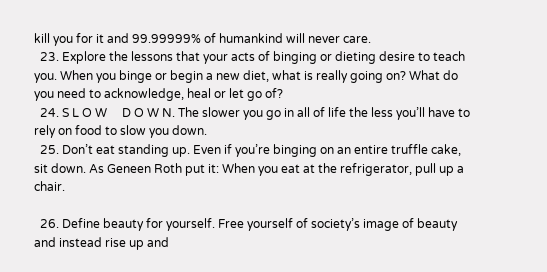kill you for it and 99.99999% of humankind will never care.
  23. Explore the lessons that your acts of binging or dieting desire to teach you. When you binge or begin a new diet, what is really going on? What do you need to acknowledge, heal or let go of?
  24. S L O W     D O W N. The slower you go in all of life the less you’ll have to rely on food to slow you down.
  25. Don’t eat standing up. Even if you’re binging on an entire truffle cake, sit down. As Geneen Roth put it: When you eat at the refrigerator, pull up a chair.

  26. Define beauty for yourself. Free yourself of society’s image of beauty and instead rise up and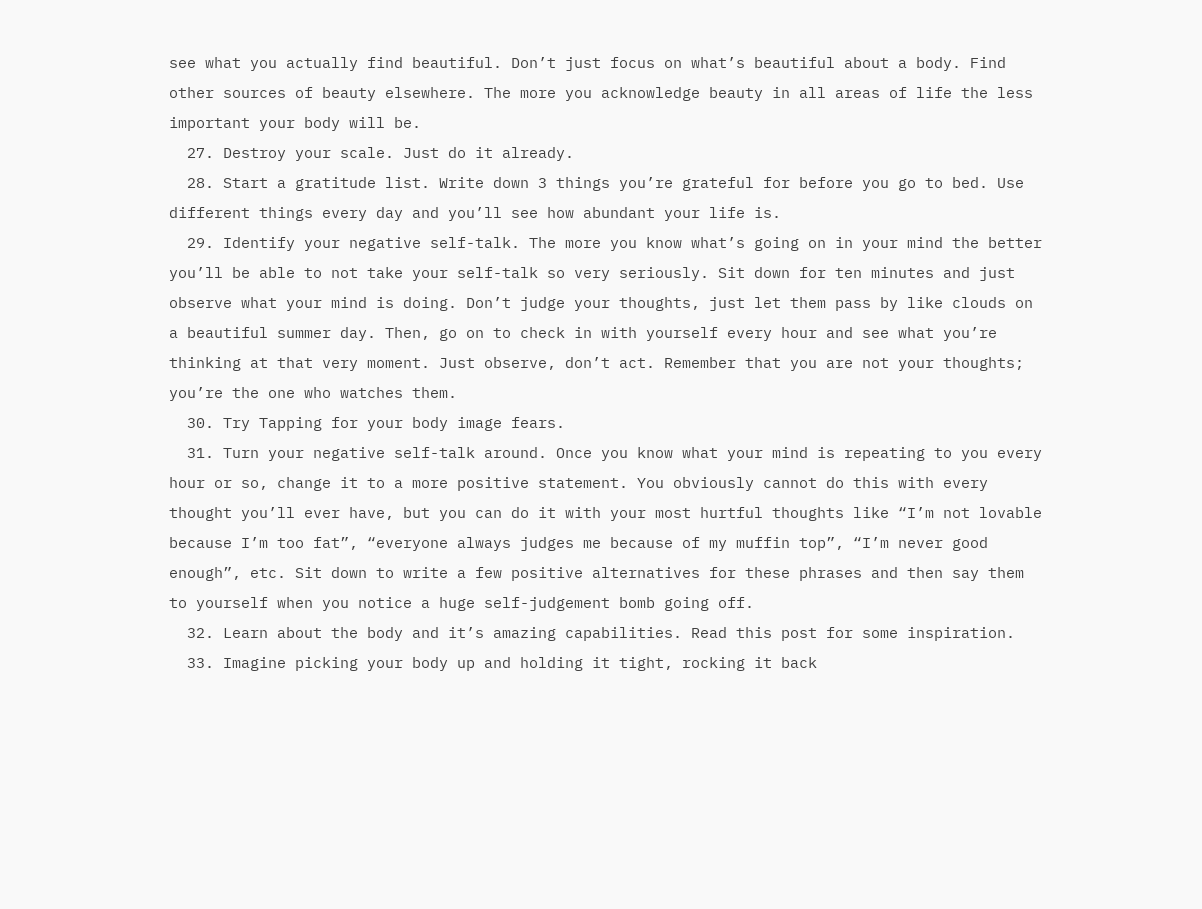see what you actually find beautiful. Don’t just focus on what’s beautiful about a body. Find other sources of beauty elsewhere. The more you acknowledge beauty in all areas of life the less important your body will be.
  27. Destroy your scale. Just do it already.
  28. Start a gratitude list. Write down 3 things you’re grateful for before you go to bed. Use different things every day and you’ll see how abundant your life is.
  29. Identify your negative self-talk. The more you know what’s going on in your mind the better you’ll be able to not take your self-talk so very seriously. Sit down for ten minutes and just observe what your mind is doing. Don’t judge your thoughts, just let them pass by like clouds on a beautiful summer day. Then, go on to check in with yourself every hour and see what you’re thinking at that very moment. Just observe, don’t act. Remember that you are not your thoughts; you’re the one who watches them.
  30. Try Tapping for your body image fears.
  31. Turn your negative self-talk around. Once you know what your mind is repeating to you every hour or so, change it to a more positive statement. You obviously cannot do this with every thought you’ll ever have, but you can do it with your most hurtful thoughts like “I’m not lovable because I’m too fat”, “everyone always judges me because of my muffin top”, “I’m never good enough”, etc. Sit down to write a few positive alternatives for these phrases and then say them to yourself when you notice a huge self-judgement bomb going off.
  32. Learn about the body and it’s amazing capabilities. Read this post for some inspiration.
  33. Imagine picking your body up and holding it tight, rocking it back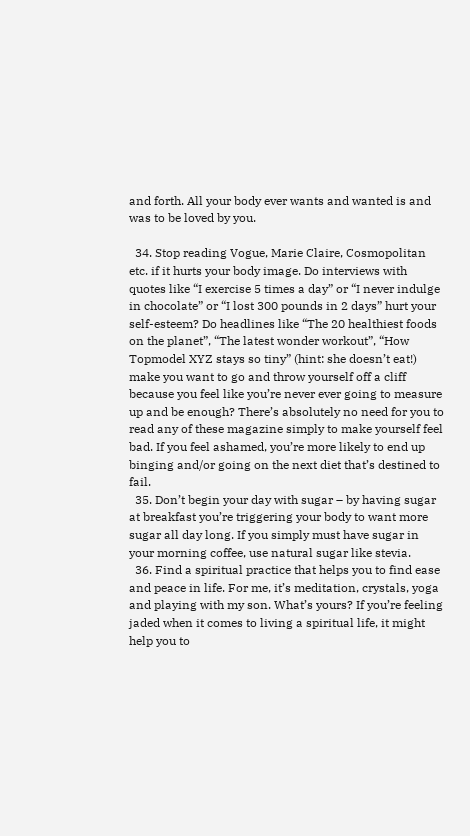and forth. All your body ever wants and wanted is and was to be loved by you.

  34. Stop reading Vogue, Marie Claire, Cosmopolitan etc. if it hurts your body image. Do interviews with quotes like “I exercise 5 times a day” or “I never indulge in chocolate” or “I lost 300 pounds in 2 days” hurt your self-esteem? Do headlines like “The 20 healthiest foods on the planet”, “The latest wonder workout”, “How Topmodel XYZ stays so tiny” (hint: she doesn’t eat!) make you want to go and throw yourself off a cliff because you feel like you’re never ever going to measure up and be enough? There’s absolutely no need for you to read any of these magazine simply to make yourself feel bad. If you feel ashamed, you’re more likely to end up binging and/or going on the next diet that’s destined to fail.
  35. Don’t begin your day with sugar – by having sugar at breakfast you’re triggering your body to want more sugar all day long. If you simply must have sugar in your morning coffee, use natural sugar like stevia.
  36. Find a spiritual practice that helps you to find ease and peace in life. For me, it’s meditation, crystals, yoga and playing with my son. What’s yours? If you’re feeling jaded when it comes to living a spiritual life, it might help you to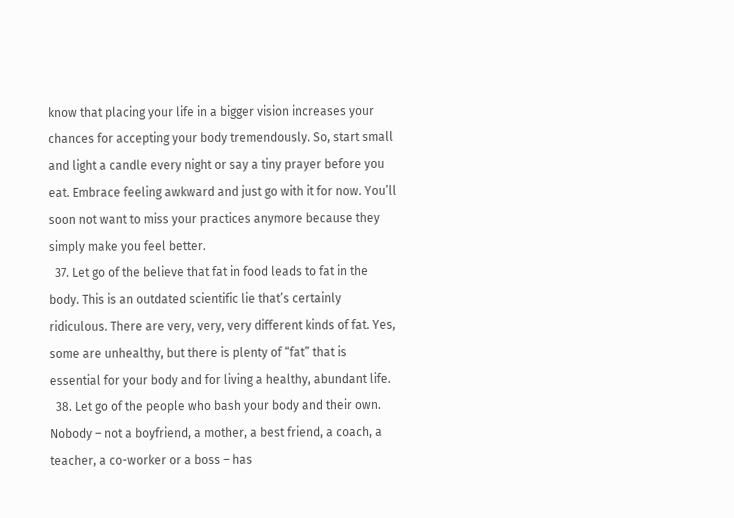know that placing your life in a bigger vision increases your chances for accepting your body tremendously. So, start small and light a candle every night or say a tiny prayer before you eat. Embrace feeling awkward and just go with it for now. You’ll soon not want to miss your practices anymore because they simply make you feel better.
  37. Let go of the believe that fat in food leads to fat in the body. This is an outdated scientific lie that’s certainly ridiculous. There are very, very, very different kinds of fat. Yes, some are unhealthy, but there is plenty of “fat” that is essential for your body and for living a healthy, abundant life.
  38. Let go of the people who bash your body and their own. Nobody – not a boyfriend, a mother, a best friend, a coach, a teacher, a co-worker or a boss – has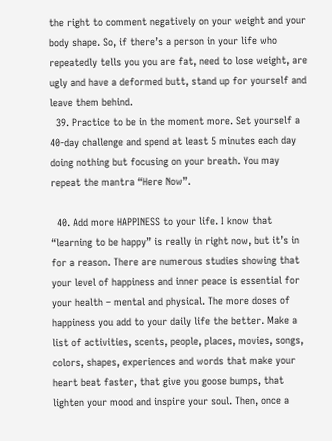the right to comment negatively on your weight and your body shape. So, if there’s a person in your life who repeatedly tells you you are fat, need to lose weight, are ugly and have a deformed butt, stand up for yourself and leave them behind.
  39. Practice to be in the moment more. Set yourself a 40-day challenge and spend at least 5 minutes each day doing nothing but focusing on your breath. You may repeat the mantra “Here Now”.

  40. Add more HAPPINESS to your life. I know that “learning to be happy” is really in right now, but it’s in for a reason. There are numerous studies showing that your level of happiness and inner peace is essential for your health – mental and physical. The more doses of happiness you add to your daily life the better. Make a list of activities, scents, people, places, movies, songs, colors, shapes, experiences and words that make your heart beat faster, that give you goose bumps, that lighten your mood and inspire your soul. Then, once a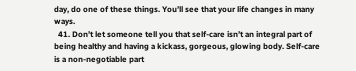day, do one of these things. You’ll see that your life changes in many ways.
  41. Don’t let someone tell you that self-care isn’t an integral part of being healthy and having a kickass, gorgeous, glowing body. Self-care is a non-negotiable part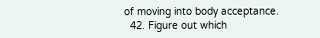of moving into body acceptance.
  42. Figure out which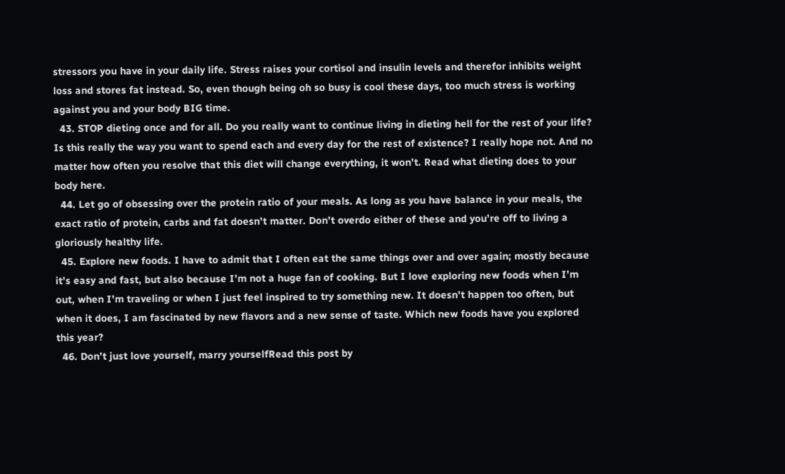stressors you have in your daily life. Stress raises your cortisol and insulin levels and therefor inhibits weight loss and stores fat instead. So, even though being oh so busy is cool these days, too much stress is working against you and your body BIG time.
  43. STOP dieting once and for all. Do you really want to continue living in dieting hell for the rest of your life? Is this really the way you want to spend each and every day for the rest of existence? I really hope not. And no matter how often you resolve that this diet will change everything, it won’t. Read what dieting does to your body here.
  44. Let go of obsessing over the protein ratio of your meals. As long as you have balance in your meals, the exact ratio of protein, carbs and fat doesn’t matter. Don’t overdo either of these and you’re off to living a gloriously healthy life.
  45. Explore new foods. I have to admit that I often eat the same things over and over again; mostly because it’s easy and fast, but also because I’m not a huge fan of cooking. But I love exploring new foods when I’m out, when I’m traveling or when I just feel inspired to try something new. It doesn’t happen too often, but when it does, I am fascinated by new flavors and a new sense of taste. Which new foods have you explored this year?
  46. Don’t just love yourself, marry yourselfRead this post by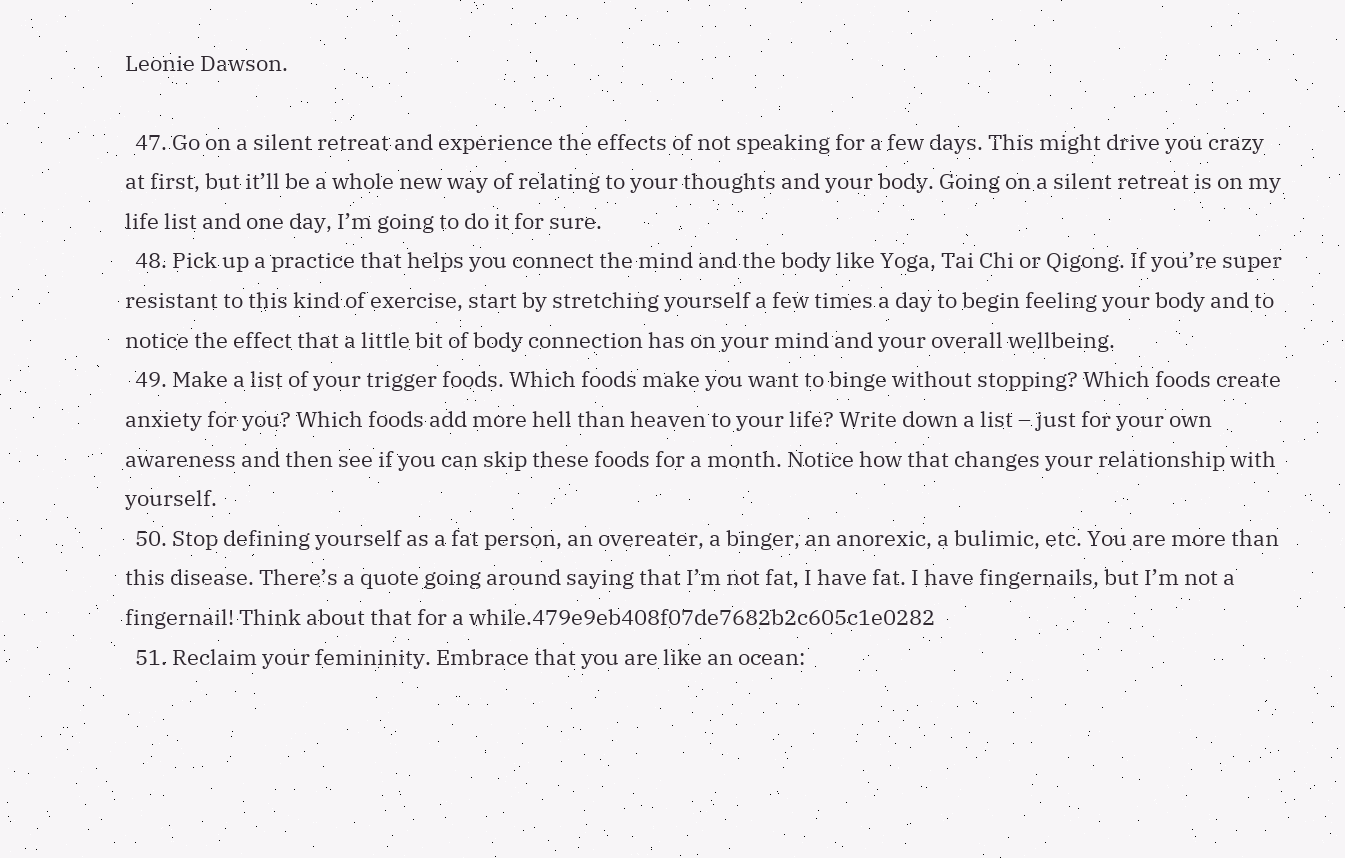Leonie Dawson.

  47. Go on a silent retreat and experience the effects of not speaking for a few days. This might drive you crazy at first, but it’ll be a whole new way of relating to your thoughts and your body. Going on a silent retreat is on my life list and one day, I’m going to do it for sure.
  48. Pick up a practice that helps you connect the mind and the body like Yoga, Tai Chi or Qigong. If you’re super resistant to this kind of exercise, start by stretching yourself a few times a day to begin feeling your body and to notice the effect that a little bit of body connection has on your mind and your overall wellbeing.
  49. Make a list of your trigger foods. Which foods make you want to binge without stopping? Which foods create anxiety for you? Which foods add more hell than heaven to your life? Write down a list – just for your own awareness and then see if you can skip these foods for a month. Notice how that changes your relationship with yourself.
  50. Stop defining yourself as a fat person, an overeater, a binger, an anorexic, a bulimic, etc. You are more than this disease. There’s a quote going around saying that I’m not fat, I have fat. I have fingernails, but I’m not a fingernail! Think about that for a while.479e9eb408f07de7682b2c605c1e0282
  51. Reclaim your femininity. Embrace that you are like an ocean: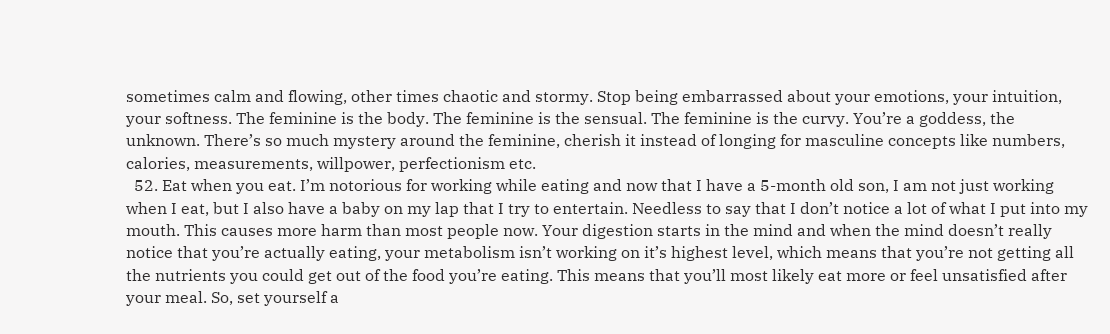sometimes calm and flowing, other times chaotic and stormy. Stop being embarrassed about your emotions, your intuition, your softness. The feminine is the body. The feminine is the sensual. The feminine is the curvy. You’re a goddess, the unknown. There’s so much mystery around the feminine, cherish it instead of longing for masculine concepts like numbers, calories, measurements, willpower, perfectionism etc.
  52. Eat when you eat. I’m notorious for working while eating and now that I have a 5-month old son, I am not just working when I eat, but I also have a baby on my lap that I try to entertain. Needless to say that I don’t notice a lot of what I put into my mouth. This causes more harm than most people now. Your digestion starts in the mind and when the mind doesn’t really notice that you’re actually eating, your metabolism isn’t working on it’s highest level, which means that you’re not getting all the nutrients you could get out of the food you’re eating. This means that you’ll most likely eat more or feel unsatisfied after your meal. So, set yourself a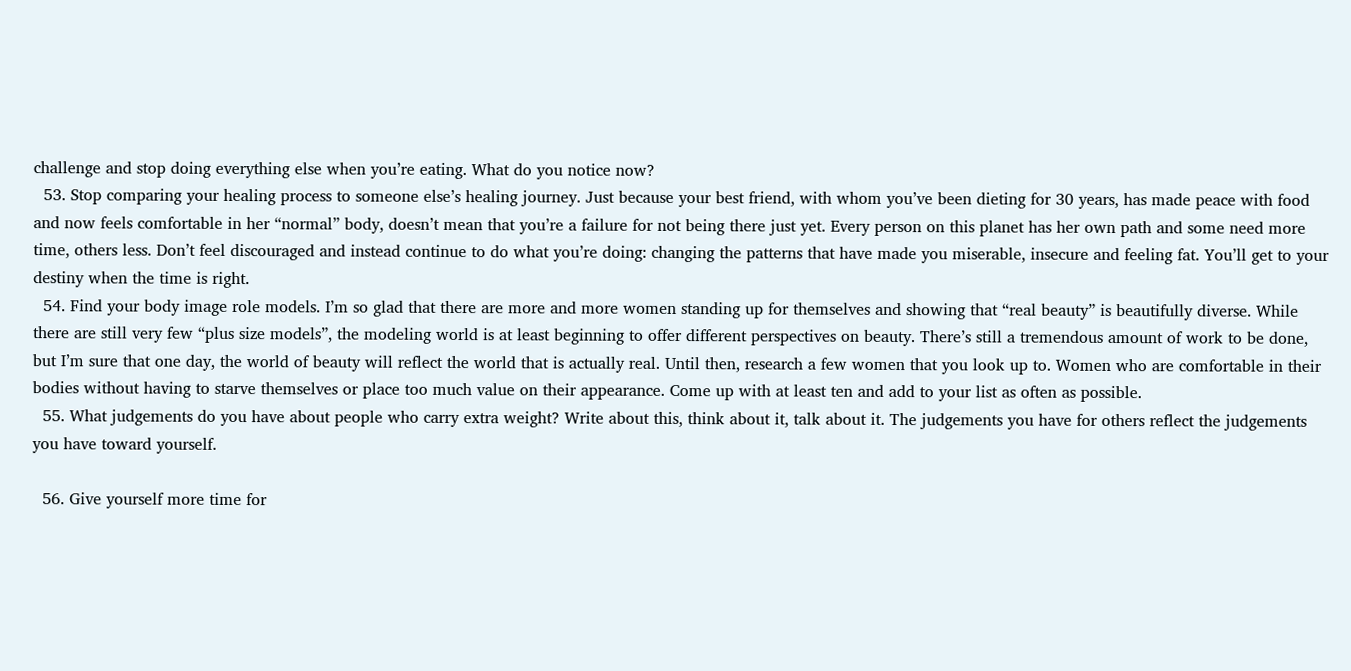challenge and stop doing everything else when you’re eating. What do you notice now?
  53. Stop comparing your healing process to someone else’s healing journey. Just because your best friend, with whom you’ve been dieting for 30 years, has made peace with food and now feels comfortable in her “normal” body, doesn’t mean that you’re a failure for not being there just yet. Every person on this planet has her own path and some need more time, others less. Don’t feel discouraged and instead continue to do what you’re doing: changing the patterns that have made you miserable, insecure and feeling fat. You’ll get to your destiny when the time is right.
  54. Find your body image role models. I’m so glad that there are more and more women standing up for themselves and showing that “real beauty” is beautifully diverse. While there are still very few “plus size models”, the modeling world is at least beginning to offer different perspectives on beauty. There’s still a tremendous amount of work to be done, but I’m sure that one day, the world of beauty will reflect the world that is actually real. Until then, research a few women that you look up to. Women who are comfortable in their bodies without having to starve themselves or place too much value on their appearance. Come up with at least ten and add to your list as often as possible.
  55. What judgements do you have about people who carry extra weight? Write about this, think about it, talk about it. The judgements you have for others reflect the judgements you have toward yourself.

  56. Give yourself more time for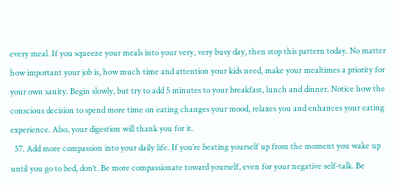every meal. If you squeeze your meals into your very, very busy day, then stop this pattern today. No matter how important your job is, how much time and attention your kids need, make your mealtimes a priority for your own sanity. Begin slowly, but try to add 5 minutes to your breakfast, lunch and dinner. Notice how the conscious decision to spend more time on eating changes your mood, relaxes you and enhances your eating experience. Also, your digestion will thank you for it.
  57. Add more compassion into your daily life. If you’re beating yourself up from the moment you wake up until you go to bed, don’t. Be more compassionate toward yourself, even for your negative self-talk. Be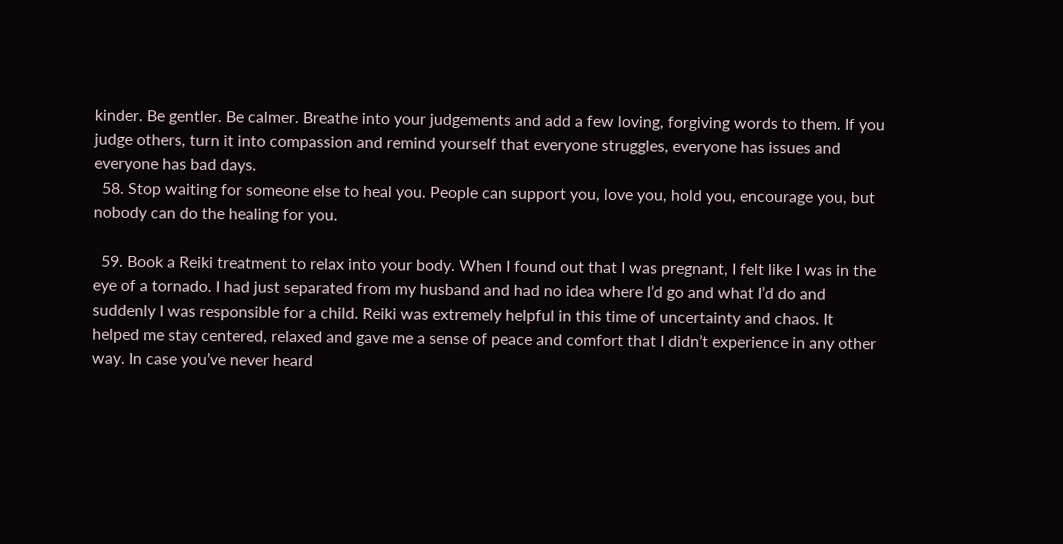kinder. Be gentler. Be calmer. Breathe into your judgements and add a few loving, forgiving words to them. If you judge others, turn it into compassion and remind yourself that everyone struggles, everyone has issues and everyone has bad days.
  58. Stop waiting for someone else to heal you. People can support you, love you, hold you, encourage you, but nobody can do the healing for you.

  59. Book a Reiki treatment to relax into your body. When I found out that I was pregnant, I felt like I was in the eye of a tornado. I had just separated from my husband and had no idea where I’d go and what I’d do and suddenly I was responsible for a child. Reiki was extremely helpful in this time of uncertainty and chaos. It helped me stay centered, relaxed and gave me a sense of peace and comfort that I didn’t experience in any other way. In case you’ve never heard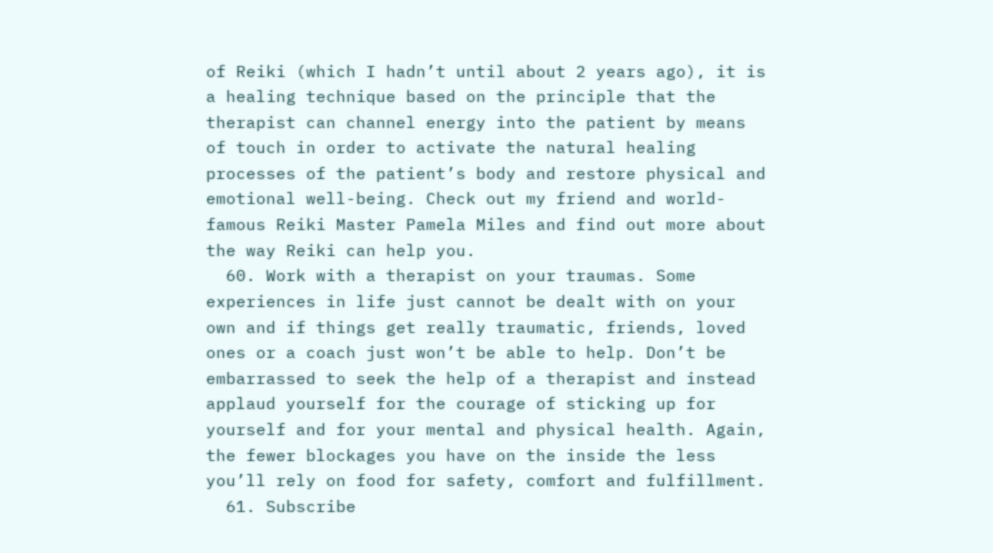of Reiki (which I hadn’t until about 2 years ago), it is a healing technique based on the principle that the therapist can channel energy into the patient by means of touch in order to activate the natural healing processes of the patient’s body and restore physical and emotional well-being. Check out my friend and world-famous Reiki Master Pamela Miles and find out more about the way Reiki can help you.
  60. Work with a therapist on your traumas. Some experiences in life just cannot be dealt with on your own and if things get really traumatic, friends, loved ones or a coach just won’t be able to help. Don’t be embarrassed to seek the help of a therapist and instead applaud yourself for the courage of sticking up for yourself and for your mental and physical health. Again, the fewer blockages you have on the inside the less you’ll rely on food for safety, comfort and fulfillment.
  61. Subscribe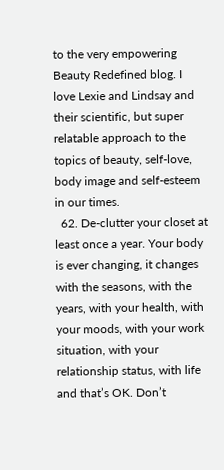to the very empowering Beauty Redefined blog. I love Lexie and Lindsay and their scientific, but super relatable approach to the topics of beauty, self-love, body image and self-esteem in our times.
  62. De-clutter your closet at least once a year. Your body is ever changing, it changes with the seasons, with the years, with your health, with your moods, with your work situation, with your relationship status, with life and that’s OK. Don’t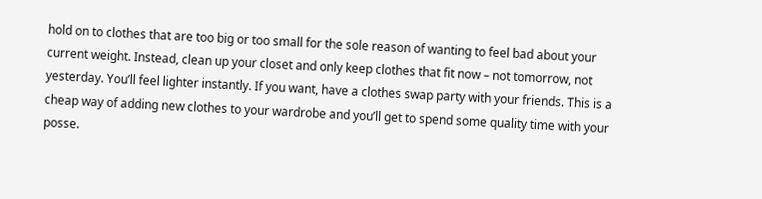hold on to clothes that are too big or too small for the sole reason of wanting to feel bad about your current weight. Instead, clean up your closet and only keep clothes that fit now – not tomorrow, not yesterday. You’ll feel lighter instantly. If you want, have a clothes swap party with your friends. This is a cheap way of adding new clothes to your wardrobe and you’ll get to spend some quality time with your posse.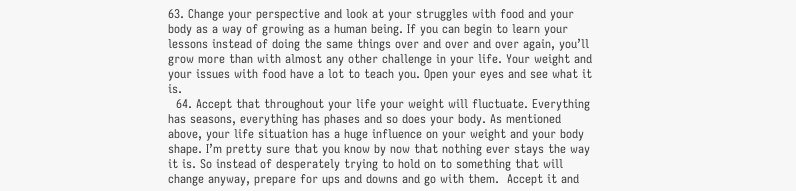63. Change your perspective and look at your struggles with food and your body as a way of growing as a human being. If you can begin to learn your lessons instead of doing the same things over and over and over again, you’ll grow more than with almost any other challenge in your life. Your weight and your issues with food have a lot to teach you. Open your eyes and see what it is.
  64. Accept that throughout your life your weight will fluctuate. Everything has seasons, everything has phases and so does your body. As mentioned above, your life situation has a huge influence on your weight and your body shape. I’m pretty sure that you know by now that nothing ever stays the way it is. So instead of desperately trying to hold on to something that will change anyway, prepare for ups and downs and go with them.  Accept it and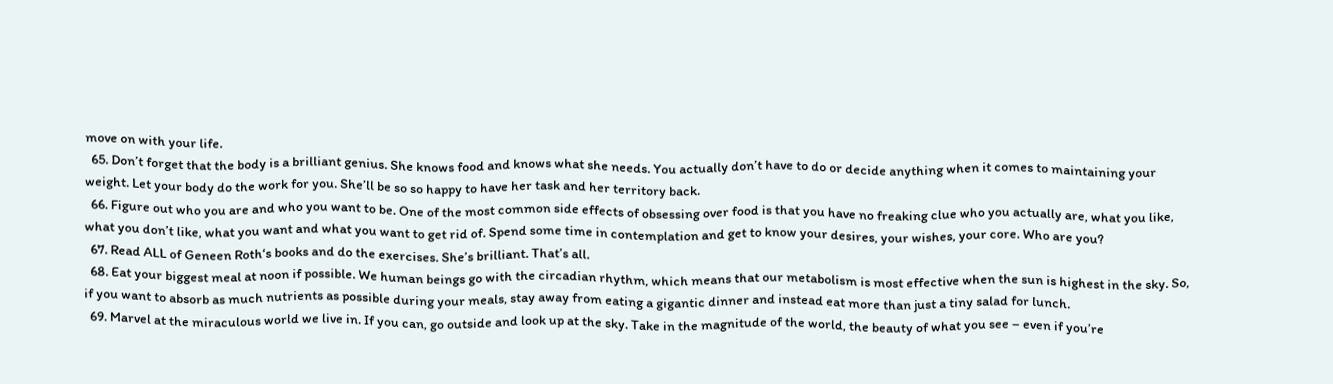move on with your life.
  65. Don’t forget that the body is a brilliant genius. She knows food and knows what she needs. You actually don’t have to do or decide anything when it comes to maintaining your weight. Let your body do the work for you. She’ll be so so happy to have her task and her territory back.
  66. Figure out who you are and who you want to be. One of the most common side effects of obsessing over food is that you have no freaking clue who you actually are, what you like, what you don’t like, what you want and what you want to get rid of. Spend some time in contemplation and get to know your desires, your wishes, your core. Who are you?
  67. Read ALL of Geneen Roth‘s books and do the exercises. She’s brilliant. That’s all.
  68. Eat your biggest meal at noon if possible. We human beings go with the circadian rhythm, which means that our metabolism is most effective when the sun is highest in the sky. So, if you want to absorb as much nutrients as possible during your meals, stay away from eating a gigantic dinner and instead eat more than just a tiny salad for lunch.
  69. Marvel at the miraculous world we live in. If you can, go outside and look up at the sky. Take in the magnitude of the world, the beauty of what you see – even if you’re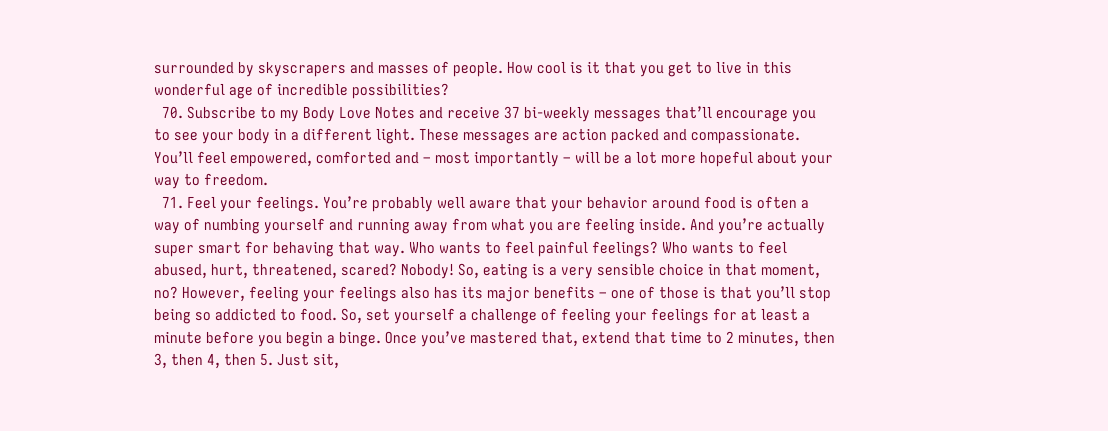surrounded by skyscrapers and masses of people. How cool is it that you get to live in this wonderful age of incredible possibilities?
  70. Subscribe to my Body Love Notes and receive 37 bi-weekly messages that’ll encourage you to see your body in a different light. These messages are action packed and compassionate. You’ll feel empowered, comforted and – most importantly – will be a lot more hopeful about your way to freedom.
  71. Feel your feelings. You’re probably well aware that your behavior around food is often a way of numbing yourself and running away from what you are feeling inside. And you’re actually super smart for behaving that way. Who wants to feel painful feelings? Who wants to feel abused, hurt, threatened, scared? Nobody! So, eating is a very sensible choice in that moment, no? However, feeling your feelings also has its major benefits – one of those is that you’ll stop being so addicted to food. So, set yourself a challenge of feeling your feelings for at least a minute before you begin a binge. Once you’ve mastered that, extend that time to 2 minutes, then 3, then 4, then 5. Just sit,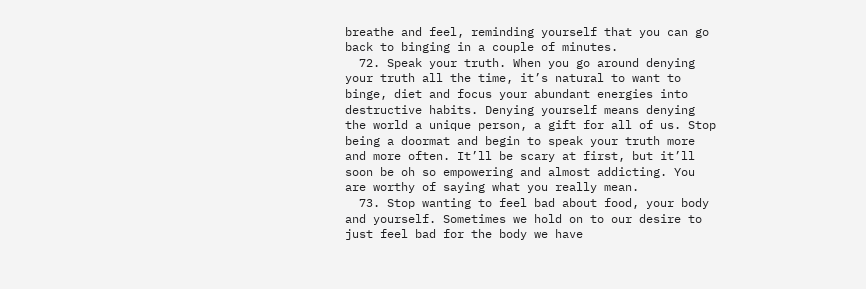breathe and feel, reminding yourself that you can go back to binging in a couple of minutes.
  72. Speak your truth. When you go around denying your truth all the time, it’s natural to want to binge, diet and focus your abundant energies into destructive habits. Denying yourself means denying the world a unique person, a gift for all of us. Stop being a doormat and begin to speak your truth more and more often. It’ll be scary at first, but it’ll soon be oh so empowering and almost addicting. You are worthy of saying what you really mean.
  73. Stop wanting to feel bad about food, your body and yourself. Sometimes we hold on to our desire to just feel bad for the body we have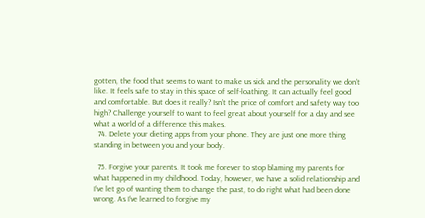gotten, the food that seems to want to make us sick and the personality we don’t like. It feels safe to stay in this space of self-loathing. It can actually feel good and comfortable. But does it really? Isn’t the price of comfort and safety way too high? Challenge yourself to want to feel great about yourself for a day and see what a world of a difference this makes.
  74. Delete your dieting apps from your phone. They are just one more thing standing in between you and your body.

  75. Forgive your parents. It took me forever to stop blaming my parents for what happened in my childhood. Today, however, we have a solid relationship and I’ve let go of wanting them to change the past, to do right what had been done wrong. As I’ve learned to forgive my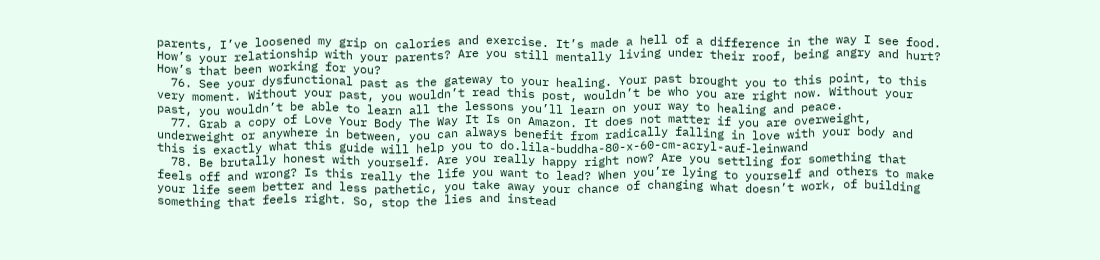parents, I’ve loosened my grip on calories and exercise. It’s made a hell of a difference in the way I see food. How’s your relationship with your parents? Are you still mentally living under their roof, being angry and hurt? How’s that been working for you?
  76. See your dysfunctional past as the gateway to your healing. Your past brought you to this point, to this very moment. Without your past, you wouldn’t read this post, wouldn’t be who you are right now. Without your past, you wouldn’t be able to learn all the lessons you’ll learn on your way to healing and peace.
  77. Grab a copy of Love Your Body The Way It Is on Amazon. It does not matter if you are overweight, underweight or anywhere in between, you can always benefit from radically falling in love with your body and this is exactly what this guide will help you to do.lila-buddha-80-x-60-cm-acryl-auf-leinwand
  78. Be brutally honest with yourself. Are you really happy right now? Are you settling for something that feels off and wrong? Is this really the life you want to lead? When you’re lying to yourself and others to make your life seem better and less pathetic, you take away your chance of changing what doesn’t work, of building something that feels right. So, stop the lies and instead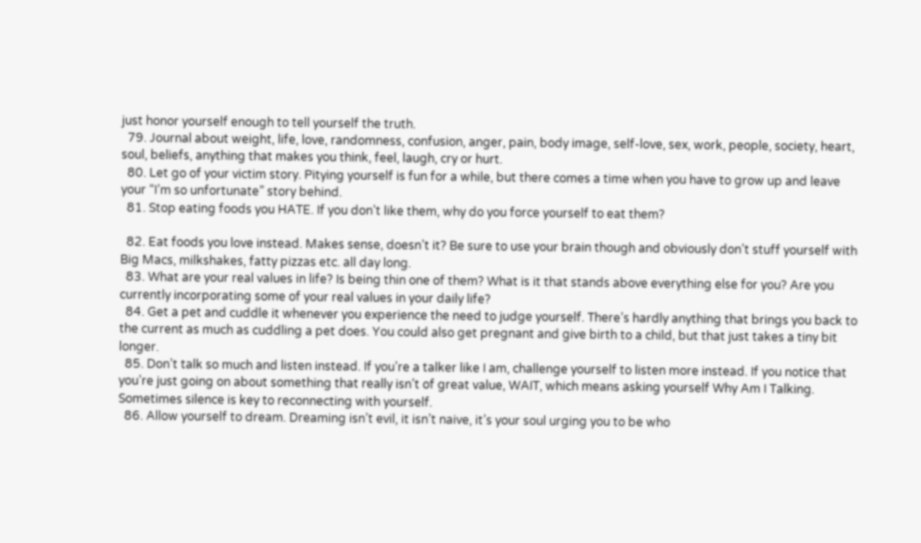just honor yourself enough to tell yourself the truth.
  79. Journal about weight, life, love, randomness, confusion, anger, pain, body image, self-love, sex, work, people, society, heart, soul, beliefs, anything that makes you think, feel, laugh, cry or hurt.
  80. Let go of your victim story. Pitying yourself is fun for a while, but there comes a time when you have to grow up and leave your “I’m so unfortunate” story behind.
  81. Stop eating foods you HATE. If you don’t like them, why do you force yourself to eat them?

  82. Eat foods you love instead. Makes sense, doesn’t it? Be sure to use your brain though and obviously don’t stuff yourself with Big Macs, milkshakes, fatty pizzas etc. all day long.
  83. What are your real values in life? Is being thin one of them? What is it that stands above everything else for you? Are you currently incorporating some of your real values in your daily life?
  84. Get a pet and cuddle it whenever you experience the need to judge yourself. There’s hardly anything that brings you back to the current as much as cuddling a pet does. You could also get pregnant and give birth to a child, but that just takes a tiny bit longer.
  85. Don’t talk so much and listen instead. If you’re a talker like I am, challenge yourself to listen more instead. If you notice that you’re just going on about something that really isn’t of great value, WAIT, which means asking yourself Why Am I Talking. Sometimes silence is key to reconnecting with yourself.
  86. Allow yourself to dream. Dreaming isn’t evil, it isn’t naive, it’s your soul urging you to be who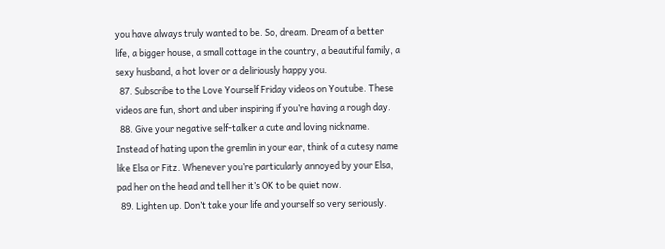you have always truly wanted to be. So, dream. Dream of a better life, a bigger house, a small cottage in the country, a beautiful family, a sexy husband, a hot lover or a deliriously happy you.
  87. Subscribe to the Love Yourself Friday videos on Youtube. These videos are fun, short and uber inspiring if you’re having a rough day.
  88. Give your negative self-talker a cute and loving nickname. Instead of hating upon the gremlin in your ear, think of a cutesy name like Elsa or Fitz. Whenever you’re particularly annoyed by your Elsa, pad her on the head and tell her it’s OK to be quiet now.
  89. Lighten up. Don’t take your life and yourself so very seriously.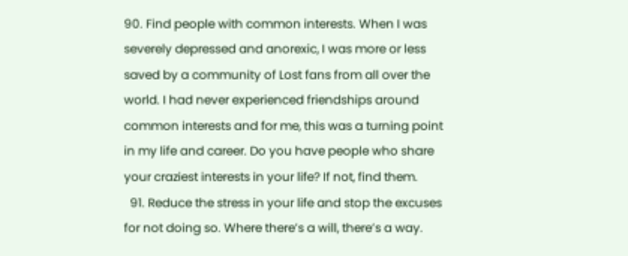90. Find people with common interests. When I was severely depressed and anorexic, I was more or less saved by a community of Lost fans from all over the world. I had never experienced friendships around common interests and for me, this was a turning point in my life and career. Do you have people who share your craziest interests in your life? If not, find them.
  91. Reduce the stress in your life and stop the excuses for not doing so. Where there’s a will, there’s a way.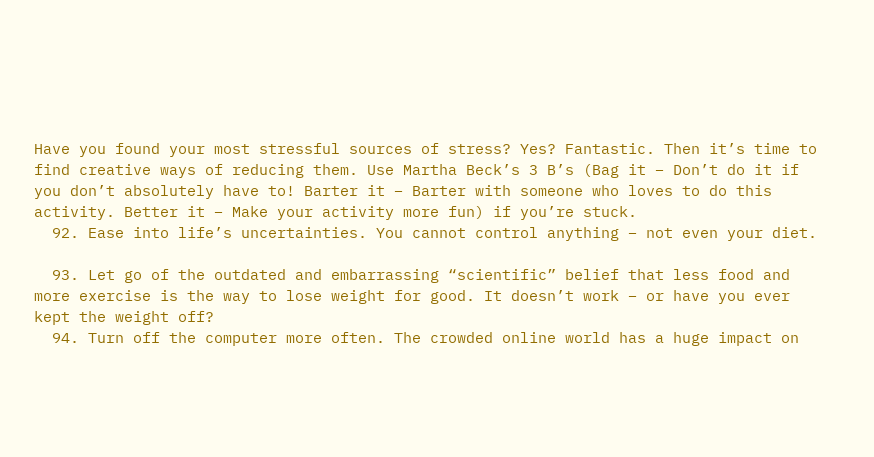Have you found your most stressful sources of stress? Yes? Fantastic. Then it’s time to find creative ways of reducing them. Use Martha Beck’s 3 B’s (Bag it – Don’t do it if you don’t absolutely have to! Barter it – Barter with someone who loves to do this activity. Better it – Make your activity more fun) if you’re stuck.
  92. Ease into life’s uncertainties. You cannot control anything – not even your diet.

  93. Let go of the outdated and embarrassing “scientific” belief that less food and more exercise is the way to lose weight for good. It doesn’t work – or have you ever kept the weight off?
  94. Turn off the computer more often. The crowded online world has a huge impact on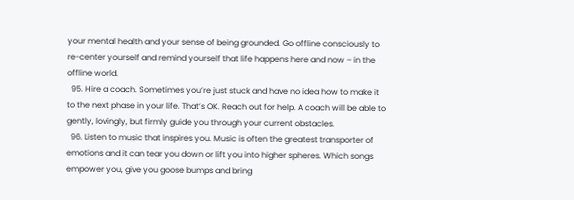your mental health and your sense of being grounded. Go offline consciously to re-center yourself and remind yourself that life happens here and now – in the offline world.
  95. Hire a coach. Sometimes you’re just stuck and have no idea how to make it to the next phase in your life. That’s OK. Reach out for help. A coach will be able to gently, lovingly, but firmly guide you through your current obstacles.
  96. Listen to music that inspires you. Music is often the greatest transporter of emotions and it can tear you down or lift you into higher spheres. Which songs empower you, give you goose bumps and bring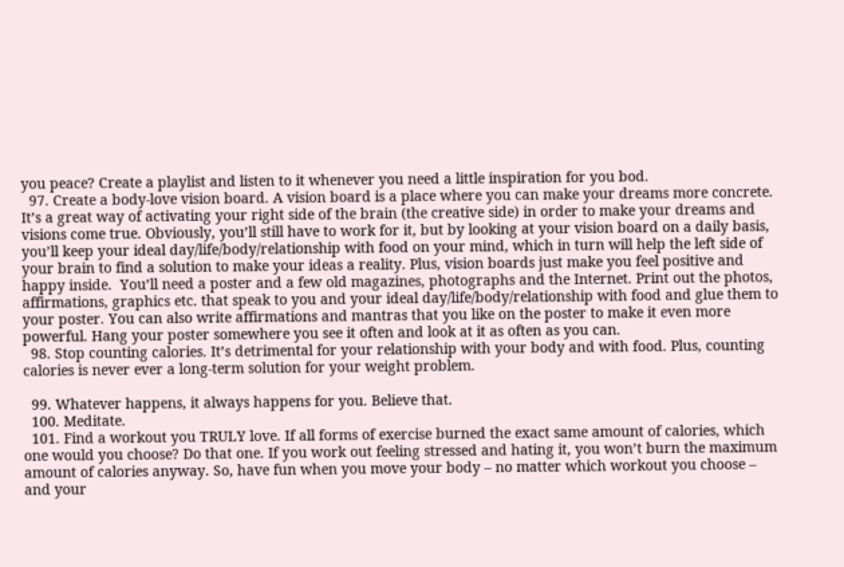you peace? Create a playlist and listen to it whenever you need a little inspiration for you bod.
  97. Create a body-love vision board. A vision board is a place where you can make your dreams more concrete. It’s a great way of activating your right side of the brain (the creative side) in order to make your dreams and visions come true. Obviously, you’ll still have to work for it, but by looking at your vision board on a daily basis, you’ll keep your ideal day/life/body/relationship with food on your mind, which in turn will help the left side of your brain to find a solution to make your ideas a reality. Plus, vision boards just make you feel positive and happy inside.  You’ll need a poster and a few old magazines, photographs and the Internet. Print out the photos, affirmations, graphics etc. that speak to you and your ideal day/life/body/relationship with food and glue them to your poster. You can also write affirmations and mantras that you like on the poster to make it even more powerful. Hang your poster somewhere you see it often and look at it as often as you can.
  98. Stop counting calories. It’s detrimental for your relationship with your body and with food. Plus, counting calories is never ever a long-term solution for your weight problem.

  99. Whatever happens, it always happens for you. Believe that.
  100. Meditate.
  101. Find a workout you TRULY love. If all forms of exercise burned the exact same amount of calories, which one would you choose? Do that one. If you work out feeling stressed and hating it, you won’t burn the maximum amount of calories anyway. So, have fun when you move your body – no matter which workout you choose – and your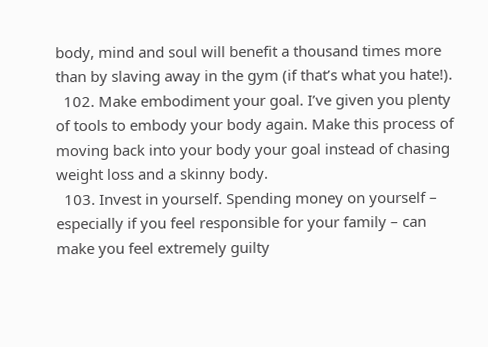body, mind and soul will benefit a thousand times more than by slaving away in the gym (if that’s what you hate!).
  102. Make embodiment your goal. I’ve given you plenty of tools to embody your body again. Make this process of moving back into your body your goal instead of chasing weight loss and a skinny body.
  103. Invest in yourself. Spending money on yourself – especially if you feel responsible for your family – can make you feel extremely guilty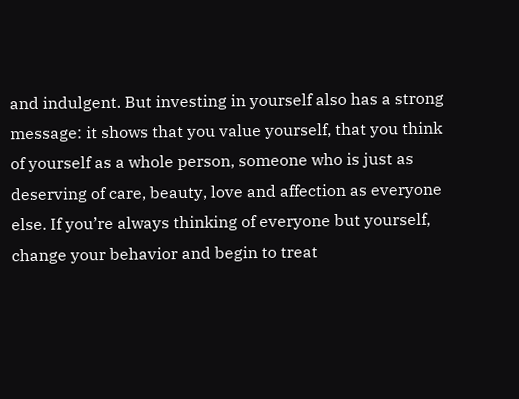and indulgent. But investing in yourself also has a strong message: it shows that you value yourself, that you think of yourself as a whole person, someone who is just as deserving of care, beauty, love and affection as everyone else. If you’re always thinking of everyone but yourself, change your behavior and begin to treat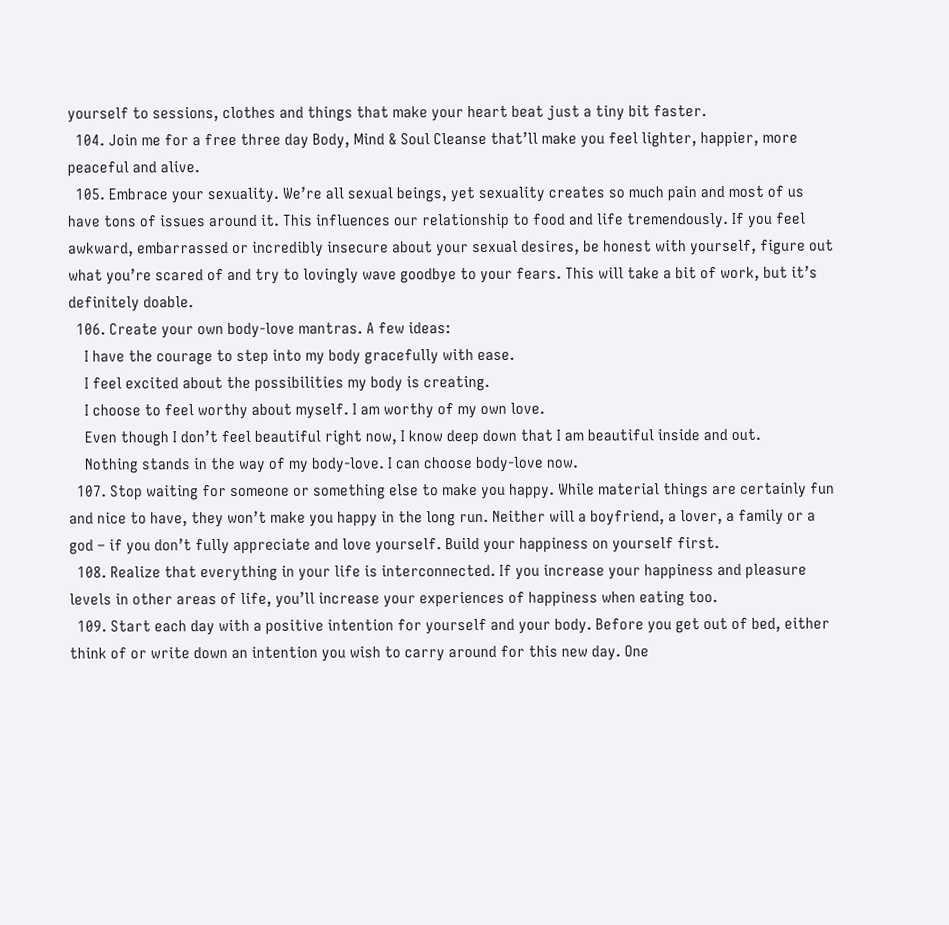yourself to sessions, clothes and things that make your heart beat just a tiny bit faster.
  104. Join me for a free three day Body, Mind & Soul Cleanse that’ll make you feel lighter, happier, more peaceful and alive.
  105. Embrace your sexuality. We’re all sexual beings, yet sexuality creates so much pain and most of us have tons of issues around it. This influences our relationship to food and life tremendously. If you feel awkward, embarrassed or incredibly insecure about your sexual desires, be honest with yourself, figure out what you’re scared of and try to lovingly wave goodbye to your fears. This will take a bit of work, but it’s definitely doable.
  106. Create your own body-love mantras. A few ideas:
    I have the courage to step into my body gracefully with ease.
    I feel excited about the possibilities my body is creating.
    I choose to feel worthy about myself. I am worthy of my own love.
    Even though I don’t feel beautiful right now, I know deep down that I am beautiful inside and out.
    Nothing stands in the way of my body-love. I can choose body-love now.
  107. Stop waiting for someone or something else to make you happy. While material things are certainly fun and nice to have, they won’t make you happy in the long run. Neither will a boyfriend, a lover, a family or a god – if you don’t fully appreciate and love yourself. Build your happiness on yourself first.
  108. Realize that everything in your life is interconnected. If you increase your happiness and pleasure levels in other areas of life, you’ll increase your experiences of happiness when eating too.
  109. Start each day with a positive intention for yourself and your body. Before you get out of bed, either think of or write down an intention you wish to carry around for this new day. One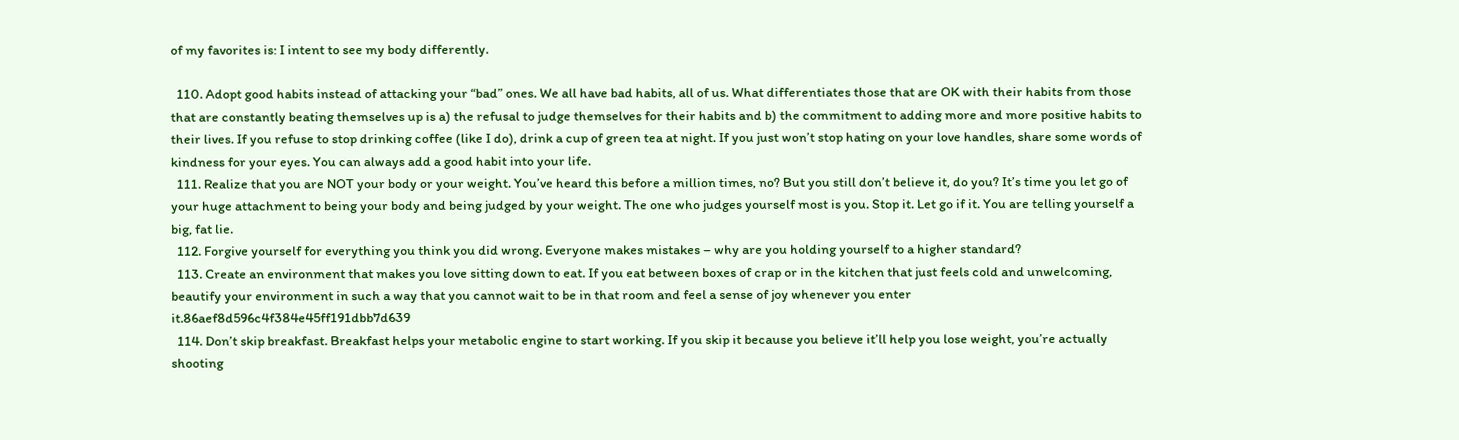of my favorites is: I intent to see my body differently.

  110. Adopt good habits instead of attacking your “bad” ones. We all have bad habits, all of us. What differentiates those that are OK with their habits from those that are constantly beating themselves up is a) the refusal to judge themselves for their habits and b) the commitment to adding more and more positive habits to their lives. If you refuse to stop drinking coffee (like I do), drink a cup of green tea at night. If you just won’t stop hating on your love handles, share some words of kindness for your eyes. You can always add a good habit into your life.
  111. Realize that you are NOT your body or your weight. You’ve heard this before a million times, no? But you still don’t believe it, do you? It’s time you let go of your huge attachment to being your body and being judged by your weight. The one who judges yourself most is you. Stop it. Let go if it. You are telling yourself a big, fat lie.
  112. Forgive yourself for everything you think you did wrong. Everyone makes mistakes – why are you holding yourself to a higher standard?
  113. Create an environment that makes you love sitting down to eat. If you eat between boxes of crap or in the kitchen that just feels cold and unwelcoming, beautify your environment in such a way that you cannot wait to be in that room and feel a sense of joy whenever you enter it.86aef8d596c4f384e45ff191dbb7d639
  114. Don’t skip breakfast. Breakfast helps your metabolic engine to start working. If you skip it because you believe it’ll help you lose weight, you’re actually shooting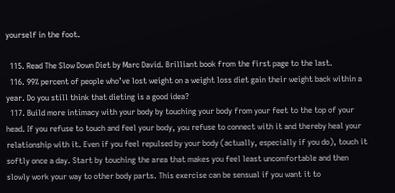yourself in the foot.

  115. Read The Slow Down Diet by Marc David. Brilliant book from the first page to the last.
  116. 99% percent of people who’ve lost weight on a weight loss diet gain their weight back within a year. Do you still think that dieting is a good idea?
  117. Build more intimacy with your body by touching your body from your feet to the top of your head. If you refuse to touch and feel your body, you refuse to connect with it and thereby heal your relationship with it. Even if you feel repulsed by your body (actually, especially if you do), touch it softly once a day. Start by touching the area that makes you feel least uncomfortable and then slowly work your way to other body parts. This exercise can be sensual if you want it to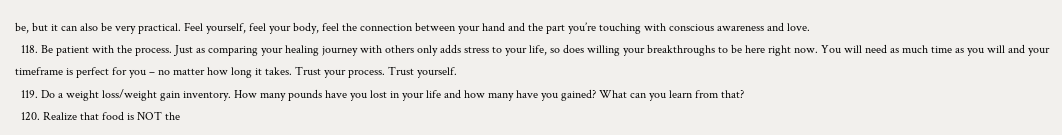be, but it can also be very practical. Feel yourself, feel your body, feel the connection between your hand and the part you’re touching with conscious awareness and love.
  118. Be patient with the process. Just as comparing your healing journey with others only adds stress to your life, so does willing your breakthroughs to be here right now. You will need as much time as you will and your timeframe is perfect for you – no matter how long it takes. Trust your process. Trust yourself.
  119. Do a weight loss/weight gain inventory. How many pounds have you lost in your life and how many have you gained? What can you learn from that?
  120. Realize that food is NOT the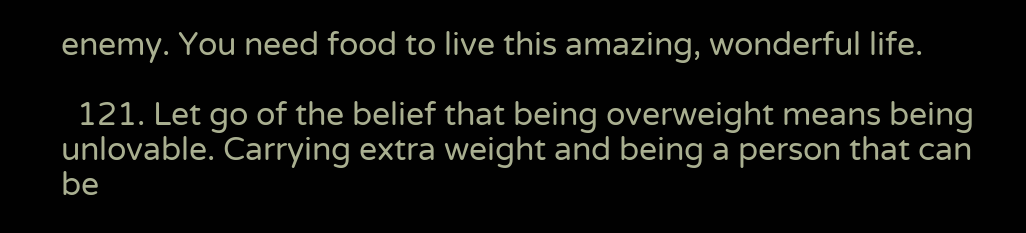enemy. You need food to live this amazing, wonderful life.

  121. Let go of the belief that being overweight means being unlovable. Carrying extra weight and being a person that can be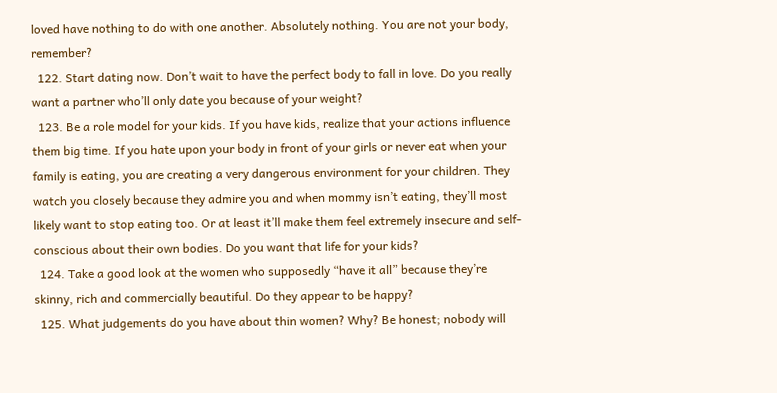loved have nothing to do with one another. Absolutely nothing. You are not your body, remember?
  122. Start dating now. Don’t wait to have the perfect body to fall in love. Do you really want a partner who’ll only date you because of your weight?
  123. Be a role model for your kids. If you have kids, realize that your actions influence them big time. If you hate upon your body in front of your girls or never eat when your family is eating, you are creating a very dangerous environment for your children. They watch you closely because they admire you and when mommy isn’t eating, they’ll most likely want to stop eating too. Or at least it’ll make them feel extremely insecure and self-conscious about their own bodies. Do you want that life for your kids?
  124. Take a good look at the women who supposedly “have it all” because they’re skinny, rich and commercially beautiful. Do they appear to be happy?
  125. What judgements do you have about thin women? Why? Be honest; nobody will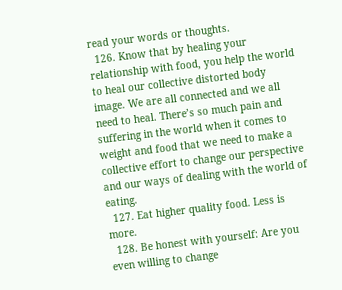read your words or thoughts.
  126. Know that by healing your relationship with food, you help the world to heal our collective distorted body image. We are all connected and we all need to heal. There’s so much pain and suffering in the world when it comes to weight and food that we need to make a collective effort to change our perspective and our ways of dealing with the world of eating.
  127. Eat higher quality food. Less is more.
  128. Be honest with yourself: Are you even willing to change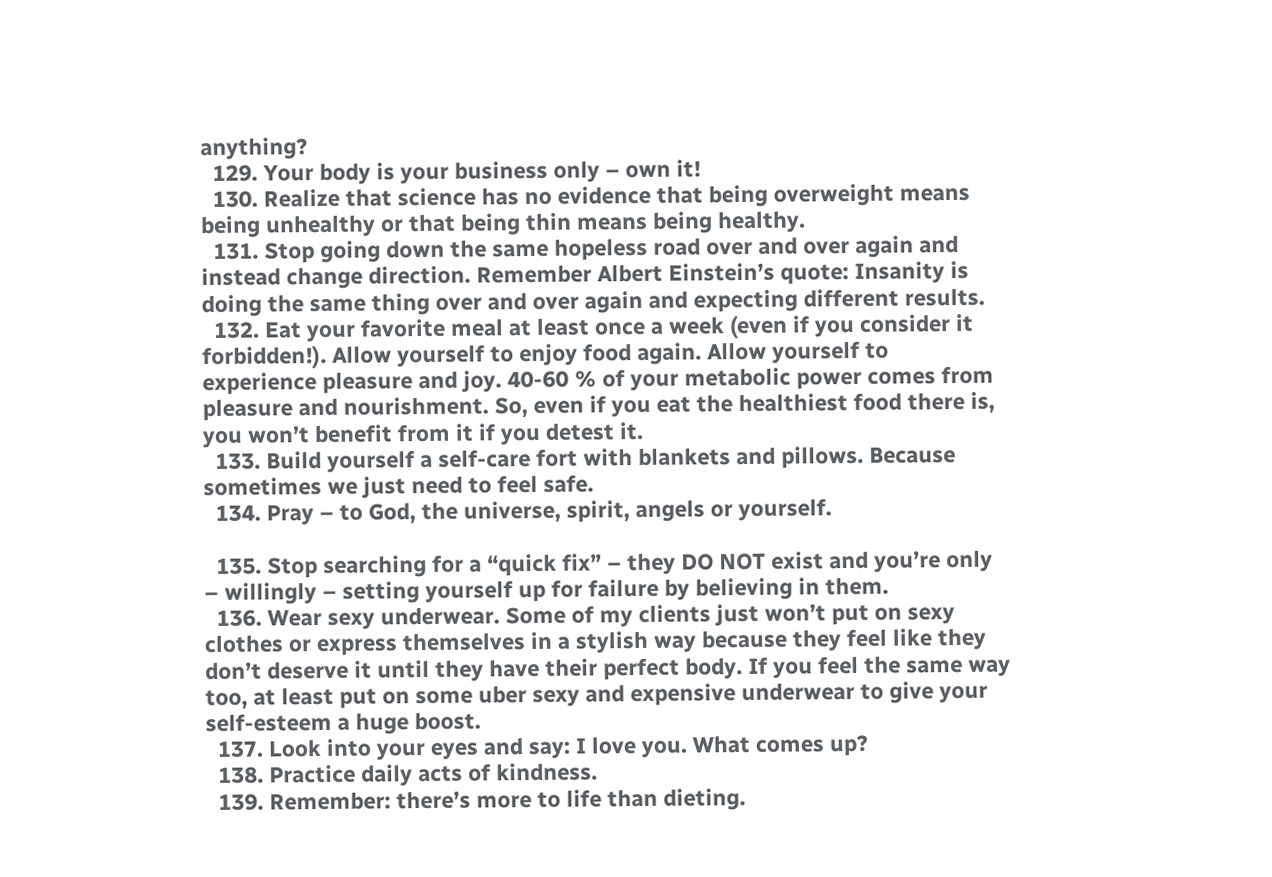anything?
  129. Your body is your business only – own it!
  130. Realize that science has no evidence that being overweight means being unhealthy or that being thin means being healthy.
  131. Stop going down the same hopeless road over and over again and instead change direction. Remember Albert Einstein’s quote: Insanity is doing the same thing over and over again and expecting different results.
  132. Eat your favorite meal at least once a week (even if you consider it forbidden!). Allow yourself to enjoy food again. Allow yourself to experience pleasure and joy. 40-60 % of your metabolic power comes from pleasure and nourishment. So, even if you eat the healthiest food there is, you won’t benefit from it if you detest it.
  133. Build yourself a self-care fort with blankets and pillows. Because sometimes we just need to feel safe.
  134. Pray – to God, the universe, spirit, angels or yourself.

  135. Stop searching for a “quick fix” – they DO NOT exist and you’re only – willingly – setting yourself up for failure by believing in them.
  136. Wear sexy underwear. Some of my clients just won’t put on sexy clothes or express themselves in a stylish way because they feel like they don’t deserve it until they have their perfect body. If you feel the same way too, at least put on some uber sexy and expensive underwear to give your self-esteem a huge boost.
  137. Look into your eyes and say: I love you. What comes up?
  138. Practice daily acts of kindness.
  139. Remember: there’s more to life than dieting.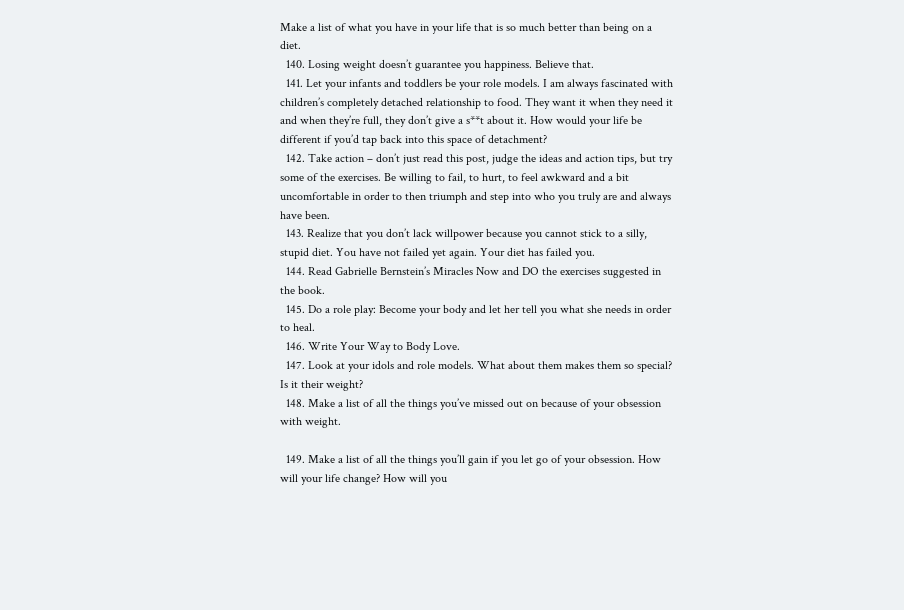Make a list of what you have in your life that is so much better than being on a diet.
  140. Losing weight doesn’t guarantee you happiness. Believe that.
  141. Let your infants and toddlers be your role models. I am always fascinated with children’s completely detached relationship to food. They want it when they need it and when they’re full, they don’t give a s**t about it. How would your life be different if you’d tap back into this space of detachment?
  142. Take action – don’t just read this post, judge the ideas and action tips, but try some of the exercises. Be willing to fail, to hurt, to feel awkward and a bit uncomfortable in order to then triumph and step into who you truly are and always have been.
  143. Realize that you don’t lack willpower because you cannot stick to a silly, stupid diet. You have not failed yet again. Your diet has failed you.
  144. Read Gabrielle Bernstein’s Miracles Now and DO the exercises suggested in the book.
  145. Do a role play: Become your body and let her tell you what she needs in order to heal.
  146. Write Your Way to Body Love.
  147. Look at your idols and role models. What about them makes them so special? Is it their weight?
  148. Make a list of all the things you’ve missed out on because of your obsession with weight.

  149. Make a list of all the things you’ll gain if you let go of your obsession. How will your life change? How will you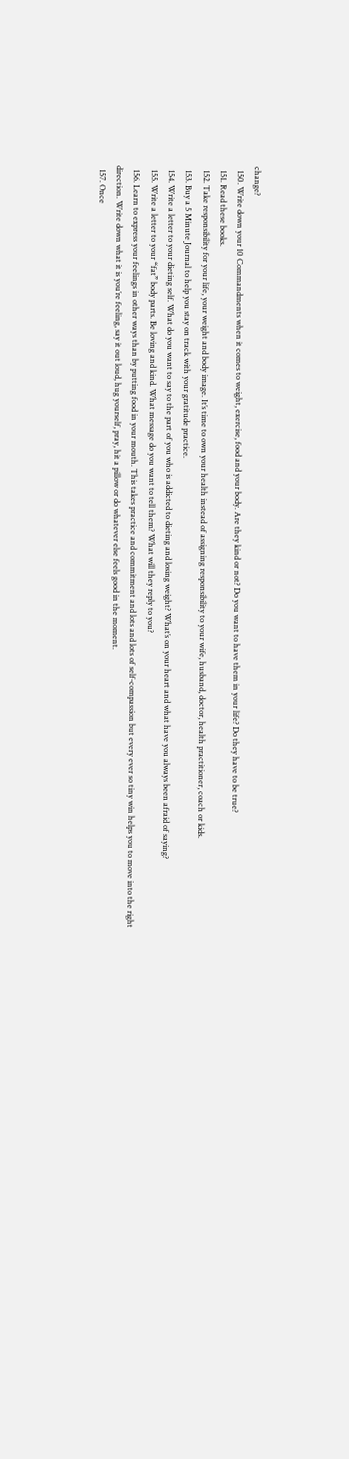change?
  150. Write down your 10 Commandments when it comes to weight, exercise, food and your body. Are they kind or not? Do you want to have them in your life? Do they have to be true?
  151. Read these books.
  152. Take responsibility for your life, your weight and body image. It’s time to own your health instead of assigning responsibility to your wife, husband, doctor, health practitioner, coach or kids.
  153. Buy a 5 Minute Journal to help you stay on track with your gratitude practice.
  154. Write a letter to your dieting self. What do you want to say to the part of you who is addicted to dieting and losing weight? What’s on your heart and what have you always been afraid of saying?
  155. Write a letter to your “fat” body parts. Be loving and kind. What message do you want to tell them? What will they reply to you?
  156. Learn to express your feelings in other ways than by putting food in your mouth. This takes practice and commitment and lots and lots of self-compassion but every ever so tiny win helps you to move into the right direction. Write down what it is you’re feeling, say it out loud, hug yourself, pray, hit a pillow or do whatever else feels good in the moment.
  157. Once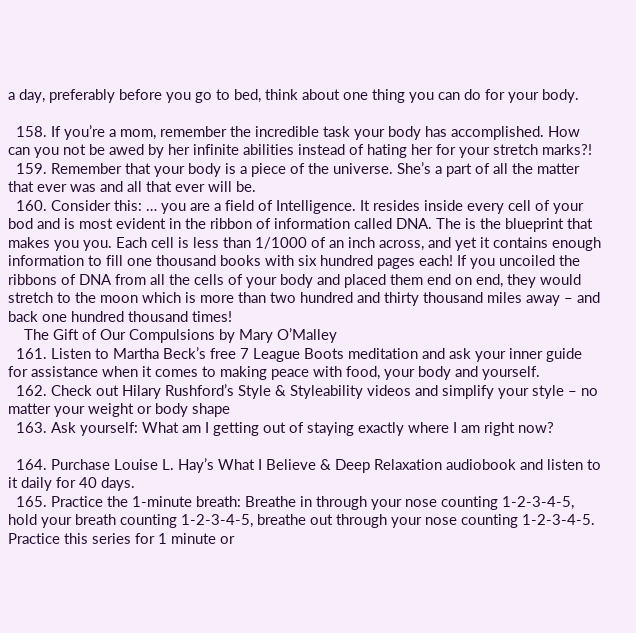a day, preferably before you go to bed, think about one thing you can do for your body.

  158. If you’re a mom, remember the incredible task your body has accomplished. How can you not be awed by her infinite abilities instead of hating her for your stretch marks?!
  159. Remember that your body is a piece of the universe. She’s a part of all the matter that ever was and all that ever will be.
  160. Consider this: … you are a field of Intelligence. It resides inside every cell of your bod and is most evident in the ribbon of information called DNA. The is the blueprint that makes you you. Each cell is less than 1/1000 of an inch across, and yet it contains enough information to fill one thousand books with six hundred pages each! If you uncoiled the ribbons of DNA from all the cells of your body and placed them end on end, they would stretch to the moon which is more than two hundred and thirty thousand miles away – and back one hundred thousand times!
    The Gift of Our Compulsions by Mary O’Malley
  161. Listen to Martha Beck’s free 7 League Boots meditation and ask your inner guide for assistance when it comes to making peace with food, your body and yourself.
  162. Check out Hilary Rushford’s Style & Styleability videos and simplify your style – no matter your weight or body shape
  163. Ask yourself: What am I getting out of staying exactly where I am right now?

  164. Purchase Louise L. Hay’s What I Believe & Deep Relaxation audiobook and listen to it daily for 40 days.
  165. Practice the 1-minute breath: Breathe in through your nose counting 1-2-3-4-5, hold your breath counting 1-2-3-4-5, breathe out through your nose counting 1-2-3-4-5. Practice this series for 1 minute or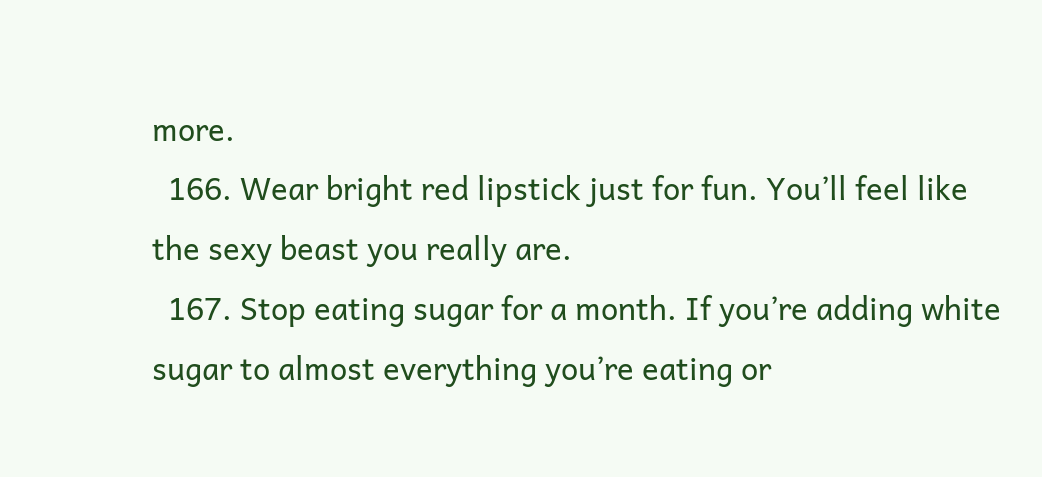more.
  166. Wear bright red lipstick just for fun. You’ll feel like the sexy beast you really are.
  167. Stop eating sugar for a month. If you’re adding white sugar to almost everything you’re eating or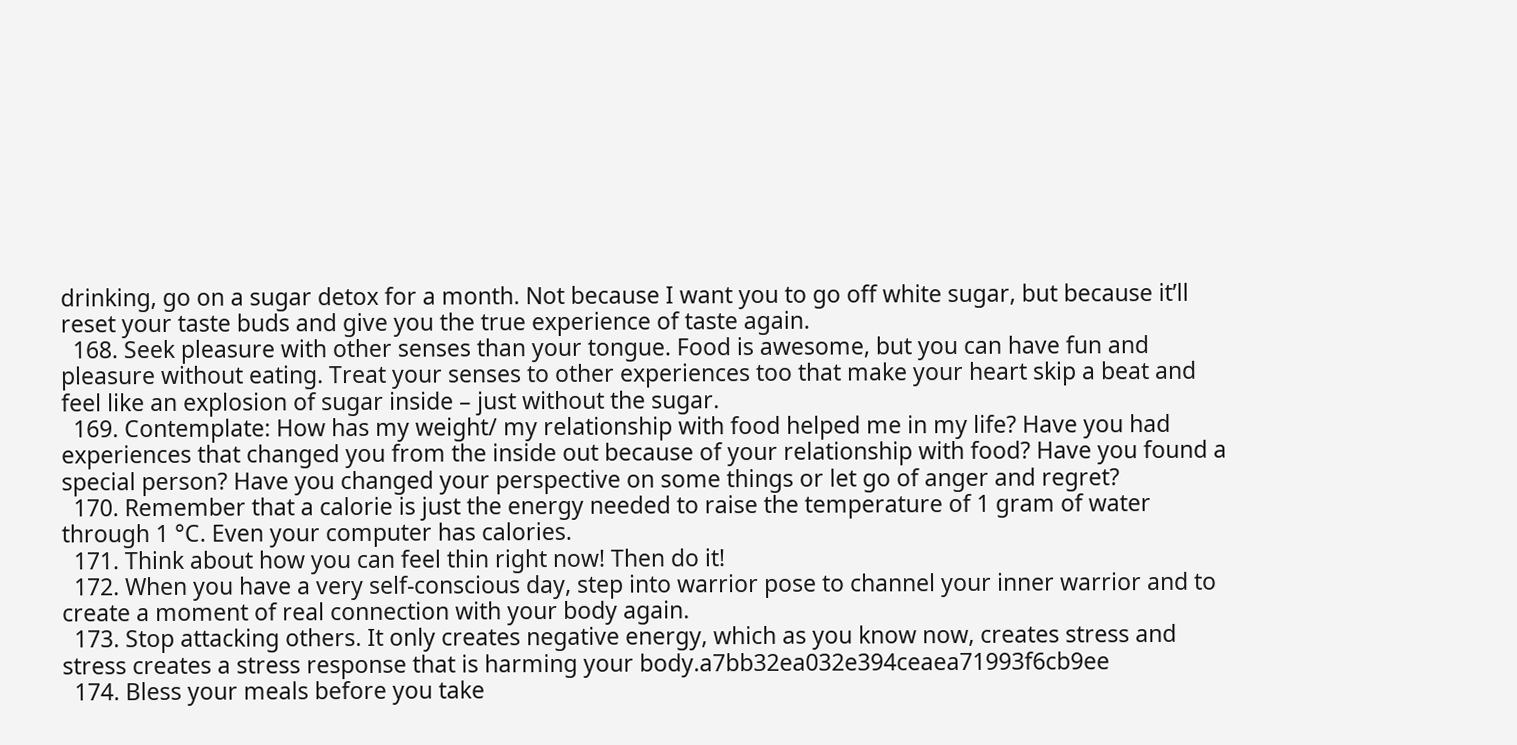drinking, go on a sugar detox for a month. Not because I want you to go off white sugar, but because it’ll reset your taste buds and give you the true experience of taste again.
  168. Seek pleasure with other senses than your tongue. Food is awesome, but you can have fun and pleasure without eating. Treat your senses to other experiences too that make your heart skip a beat and feel like an explosion of sugar inside – just without the sugar.
  169. Contemplate: How has my weight/ my relationship with food helped me in my life? Have you had experiences that changed you from the inside out because of your relationship with food? Have you found a special person? Have you changed your perspective on some things or let go of anger and regret?
  170. Remember that a calorie is just the energy needed to raise the temperature of 1 gram of water through 1 °C. Even your computer has calories.
  171. Think about how you can feel thin right now! Then do it!
  172. When you have a very self-conscious day, step into warrior pose to channel your inner warrior and to create a moment of real connection with your body again.
  173. Stop attacking others. It only creates negative energy, which as you know now, creates stress and stress creates a stress response that is harming your body.a7bb32ea032e394ceaea71993f6cb9ee
  174. Bless your meals before you take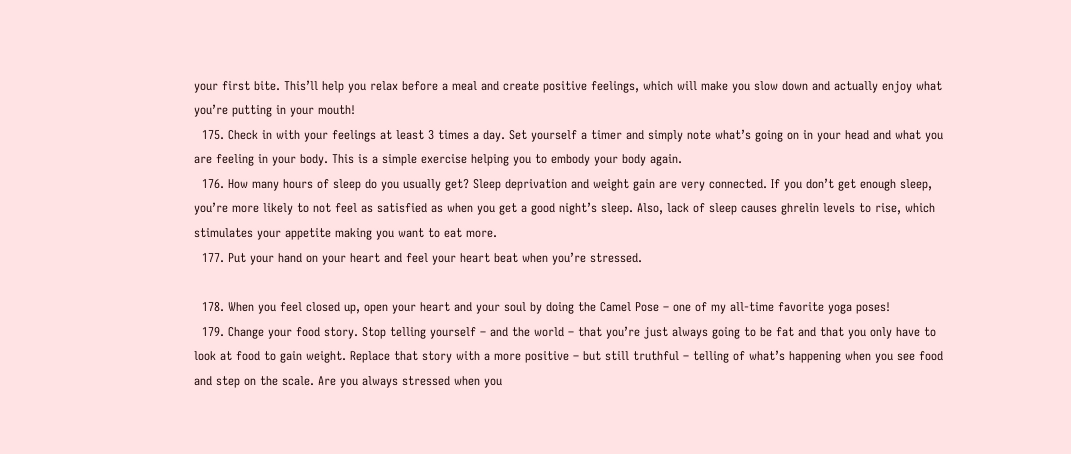your first bite. This’ll help you relax before a meal and create positive feelings, which will make you slow down and actually enjoy what you’re putting in your mouth!
  175. Check in with your feelings at least 3 times a day. Set yourself a timer and simply note what’s going on in your head and what you are feeling in your body. This is a simple exercise helping you to embody your body again.
  176. How many hours of sleep do you usually get? Sleep deprivation and weight gain are very connected. If you don’t get enough sleep, you’re more likely to not feel as satisfied as when you get a good night’s sleep. Also, lack of sleep causes ghrelin levels to rise, which stimulates your appetite making you want to eat more.
  177. Put your hand on your heart and feel your heart beat when you’re stressed.

  178. When you feel closed up, open your heart and your soul by doing the Camel Pose – one of my all-time favorite yoga poses!
  179. Change your food story. Stop telling yourself – and the world – that you’re just always going to be fat and that you only have to look at food to gain weight. Replace that story with a more positive – but still truthful – telling of what’s happening when you see food and step on the scale. Are you always stressed when you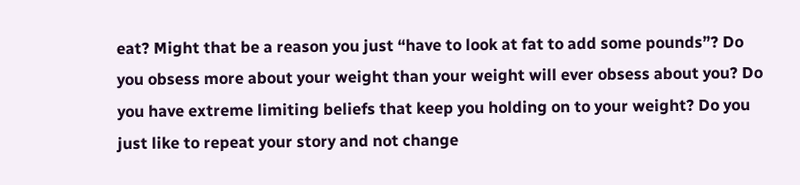eat? Might that be a reason you just “have to look at fat to add some pounds”? Do you obsess more about your weight than your weight will ever obsess about you? Do you have extreme limiting beliefs that keep you holding on to your weight? Do you just like to repeat your story and not change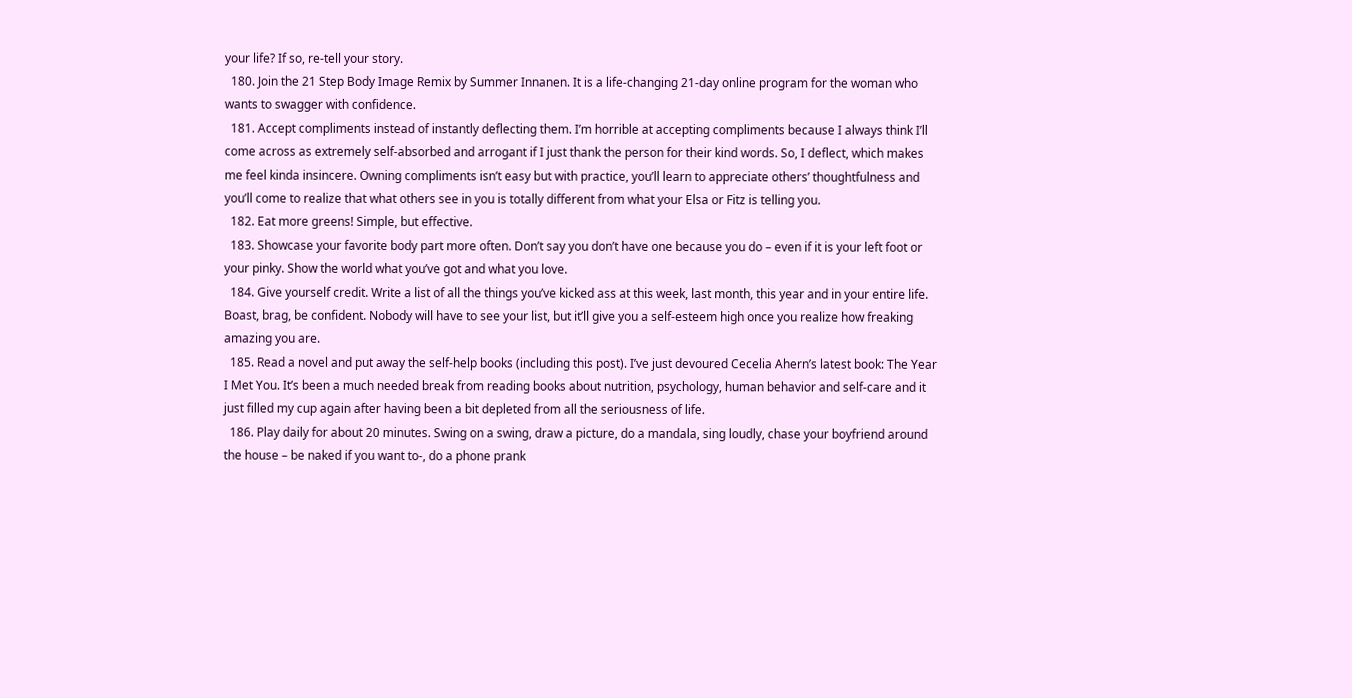your life? If so, re-tell your story.
  180. Join the 21 Step Body Image Remix by Summer Innanen. It is a life-changing 21-day online program for the woman who wants to swagger with confidence.
  181. Accept compliments instead of instantly deflecting them. I’m horrible at accepting compliments because I always think I’ll come across as extremely self-absorbed and arrogant if I just thank the person for their kind words. So, I deflect, which makes me feel kinda insincere. Owning compliments isn’t easy but with practice, you’ll learn to appreciate others’ thoughtfulness and you’ll come to realize that what others see in you is totally different from what your Elsa or Fitz is telling you.
  182. Eat more greens! Simple, but effective.
  183. Showcase your favorite body part more often. Don’t say you don’t have one because you do – even if it is your left foot or your pinky. Show the world what you’ve got and what you love.
  184. Give yourself credit. Write a list of all the things you’ve kicked ass at this week, last month, this year and in your entire life. Boast, brag, be confident. Nobody will have to see your list, but it’ll give you a self-esteem high once you realize how freaking amazing you are.
  185. Read a novel and put away the self-help books (including this post). I’ve just devoured Cecelia Ahern’s latest book: The Year I Met You. It’s been a much needed break from reading books about nutrition, psychology, human behavior and self-care and it just filled my cup again after having been a bit depleted from all the seriousness of life.
  186. Play daily for about 20 minutes. Swing on a swing, draw a picture, do a mandala, sing loudly, chase your boyfriend around the house – be naked if you want to-, do a phone prank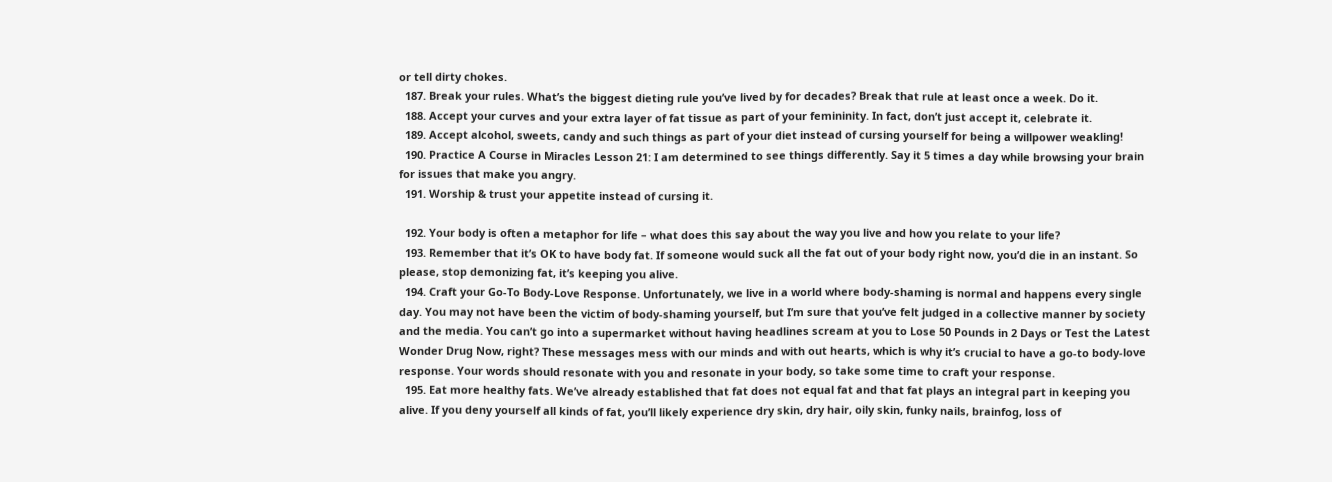or tell dirty chokes.
  187. Break your rules. What’s the biggest dieting rule you’ve lived by for decades? Break that rule at least once a week. Do it.
  188. Accept your curves and your extra layer of fat tissue as part of your femininity. In fact, don’t just accept it, celebrate it.
  189. Accept alcohol, sweets, candy and such things as part of your diet instead of cursing yourself for being a willpower weakling!
  190. Practice A Course in Miracles Lesson 21: I am determined to see things differently. Say it 5 times a day while browsing your brain for issues that make you angry.
  191. Worship & trust your appetite instead of cursing it.

  192. Your body is often a metaphor for life – what does this say about the way you live and how you relate to your life?
  193. Remember that it’s OK to have body fat. If someone would suck all the fat out of your body right now, you’d die in an instant. So please, stop demonizing fat, it’s keeping you alive.
  194. Craft your Go-To Body-Love Response. Unfortunately, we live in a world where body-shaming is normal and happens every single day. You may not have been the victim of body-shaming yourself, but I’m sure that you’ve felt judged in a collective manner by society and the media. You can’t go into a supermarket without having headlines scream at you to Lose 50 Pounds in 2 Days or Test the Latest Wonder Drug Now, right? These messages mess with our minds and with out hearts, which is why it’s crucial to have a go-to body-love response. Your words should resonate with you and resonate in your body, so take some time to craft your response.
  195. Eat more healthy fats. We’ve already established that fat does not equal fat and that fat plays an integral part in keeping you alive. If you deny yourself all kinds of fat, you’ll likely experience dry skin, dry hair, oily skin, funky nails, brainfog, loss of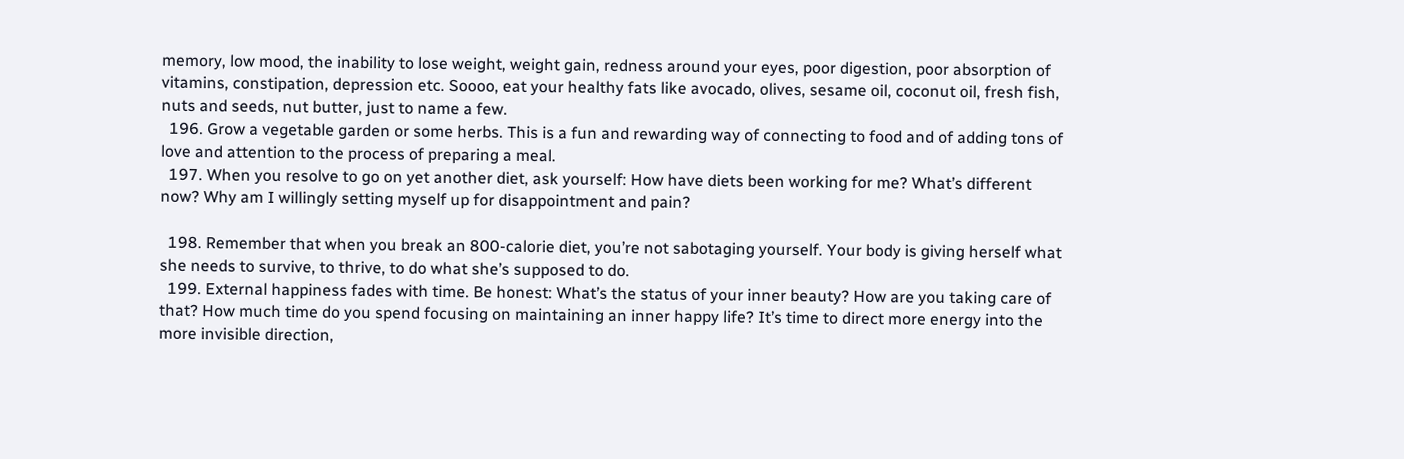memory, low mood, the inability to lose weight, weight gain, redness around your eyes, poor digestion, poor absorption of vitamins, constipation, depression etc. Soooo, eat your healthy fats like avocado, olives, sesame oil, coconut oil, fresh fish, nuts and seeds, nut butter, just to name a few.
  196. Grow a vegetable garden or some herbs. This is a fun and rewarding way of connecting to food and of adding tons of love and attention to the process of preparing a meal.
  197. When you resolve to go on yet another diet, ask yourself: How have diets been working for me? What’s different now? Why am I willingly setting myself up for disappointment and pain?

  198. Remember that when you break an 800-calorie diet, you’re not sabotaging yourself. Your body is giving herself what she needs to survive, to thrive, to do what she’s supposed to do.
  199. External happiness fades with time. Be honest: What’s the status of your inner beauty? How are you taking care of that? How much time do you spend focusing on maintaining an inner happy life? It’s time to direct more energy into the more invisible direction,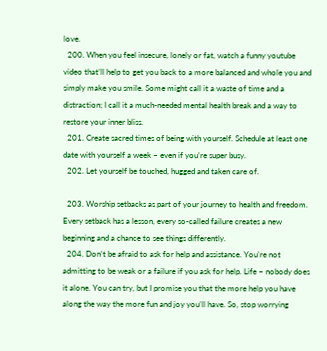love.
  200. When you feel insecure, lonely or fat, watch a funny youtube video that’ll help to get you back to a more balanced and whole you and simply make you smile. Some might call it a waste of time and a distraction; I call it a much-needed mental health break and a way to restore your inner bliss.
  201. Create sacred times of being with yourself. Schedule at least one date with yourself a week – even if you’re super busy.
  202. Let yourself be touched, hugged and taken care of.

  203. Worship setbacks as part of your journey to health and freedom. Every setback has a lesson, every so-called failure creates a new beginning and a chance to see things differently.
  204. Don’t be afraid to ask for help and assistance. You’re not admitting to be weak or a failure if you ask for help. Life – nobody does it alone. You can try, but I promise you that the more help you have along the way the more fun and joy you’ll have. So, stop worrying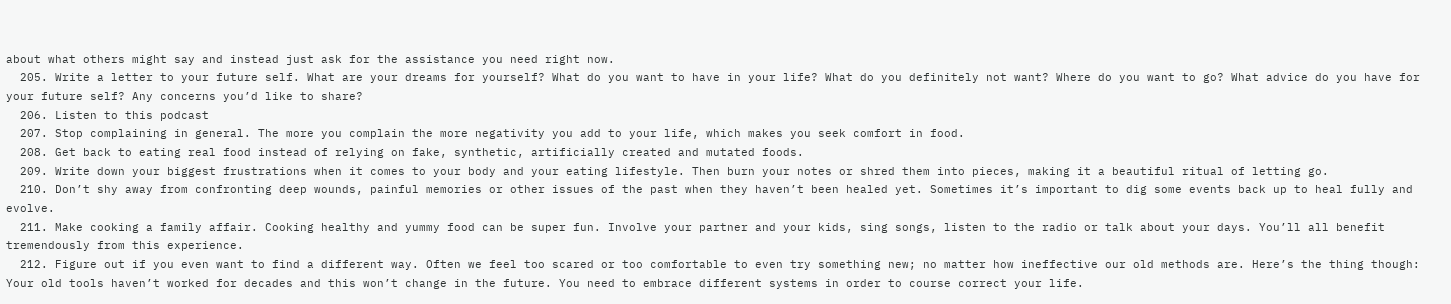about what others might say and instead just ask for the assistance you need right now.
  205. Write a letter to your future self. What are your dreams for yourself? What do you want to have in your life? What do you definitely not want? Where do you want to go? What advice do you have for your future self? Any concerns you’d like to share?
  206. Listen to this podcast
  207. Stop complaining in general. The more you complain the more negativity you add to your life, which makes you seek comfort in food.
  208. Get back to eating real food instead of relying on fake, synthetic, artificially created and mutated foods.
  209. Write down your biggest frustrations when it comes to your body and your eating lifestyle. Then burn your notes or shred them into pieces, making it a beautiful ritual of letting go.
  210. Don’t shy away from confronting deep wounds, painful memories or other issues of the past when they haven’t been healed yet. Sometimes it’s important to dig some events back up to heal fully and evolve.
  211. Make cooking a family affair. Cooking healthy and yummy food can be super fun. Involve your partner and your kids, sing songs, listen to the radio or talk about your days. You’ll all benefit tremendously from this experience.
  212. Figure out if you even want to find a different way. Often we feel too scared or too comfortable to even try something new; no matter how ineffective our old methods are. Here’s the thing though: Your old tools haven’t worked for decades and this won’t change in the future. You need to embrace different systems in order to course correct your life.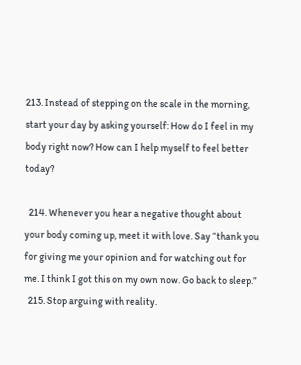213. Instead of stepping on the scale in the morning, start your day by asking yourself: How do I feel in my body right now? How can I help myself to feel better today?

  214. Whenever you hear a negative thought about your body coming up, meet it with love. Say “thank you for giving me your opinion and for watching out for me. I think I got this on my own now. Go back to sleep.”
  215. Stop arguing with reality.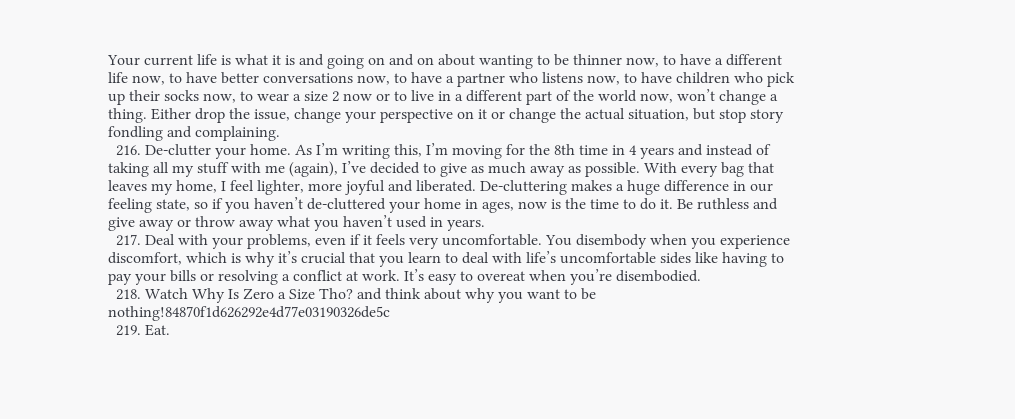Your current life is what it is and going on and on about wanting to be thinner now, to have a different life now, to have better conversations now, to have a partner who listens now, to have children who pick up their socks now, to wear a size 2 now or to live in a different part of the world now, won’t change a thing. Either drop the issue, change your perspective on it or change the actual situation, but stop story fondling and complaining.
  216. De-clutter your home. As I’m writing this, I’m moving for the 8th time in 4 years and instead of taking all my stuff with me (again), I’ve decided to give as much away as possible. With every bag that leaves my home, I feel lighter, more joyful and liberated. De-cluttering makes a huge difference in our feeling state, so if you haven’t de-cluttered your home in ages, now is the time to do it. Be ruthless and give away or throw away what you haven’t used in years.
  217. Deal with your problems, even if it feels very uncomfortable. You disembody when you experience discomfort, which is why it’s crucial that you learn to deal with life’s uncomfortable sides like having to pay your bills or resolving a conflict at work. It’s easy to overeat when you’re disembodied.
  218. Watch Why Is Zero a Size Tho? and think about why you want to be nothing!84870f1d626292e4d77e03190326de5c
  219. Eat.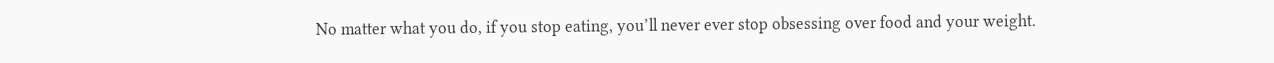No matter what you do, if you stop eating, you’ll never ever stop obsessing over food and your weight.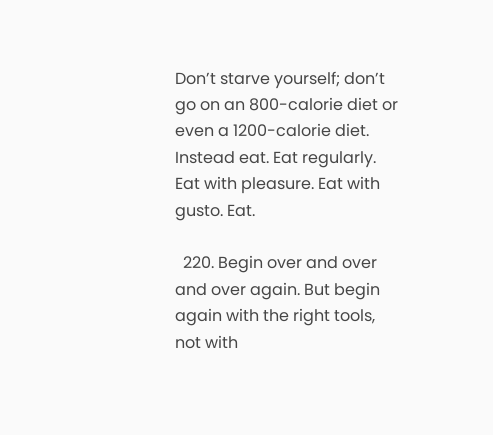Don’t starve yourself; don’t go on an 800-calorie diet or even a 1200-calorie diet. Instead eat. Eat regularly. Eat with pleasure. Eat with gusto. Eat.

  220. Begin over and over and over again. But begin again with the right tools, not with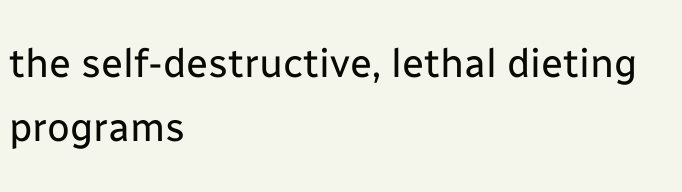the self-destructive, lethal dieting programs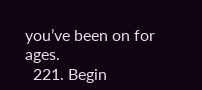you’ve been on for ages.
  221. Begin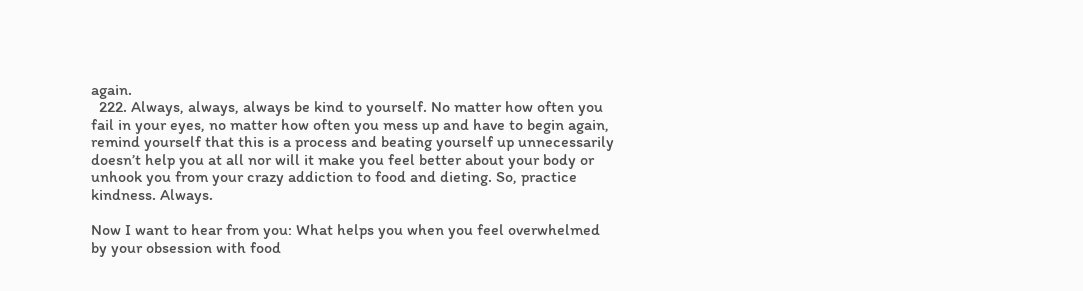again.
  222. Always, always, always be kind to yourself. No matter how often you fail in your eyes, no matter how often you mess up and have to begin again, remind yourself that this is a process and beating yourself up unnecessarily doesn’t help you at all nor will it make you feel better about your body or unhook you from your crazy addiction to food and dieting. So, practice kindness. Always.

Now I want to hear from you: What helps you when you feel overwhelmed by your obsession with food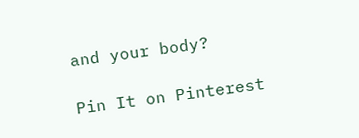and your body?

Pin It on Pinterest